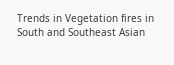Trends in Vegetation fires in South and Southeast Asian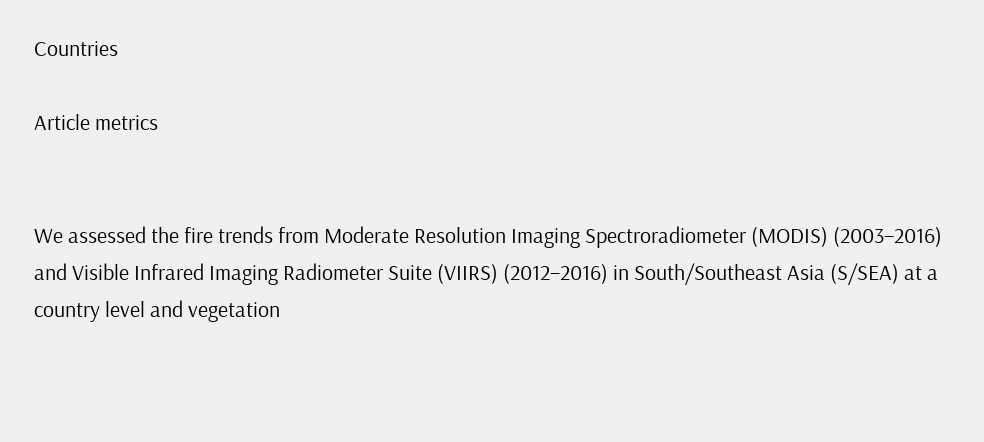Countries

Article metrics


We assessed the fire trends from Moderate Resolution Imaging Spectroradiometer (MODIS) (2003–2016) and Visible Infrared Imaging Radiometer Suite (VIIRS) (2012–2016) in South/Southeast Asia (S/SEA) at a country level and vegetation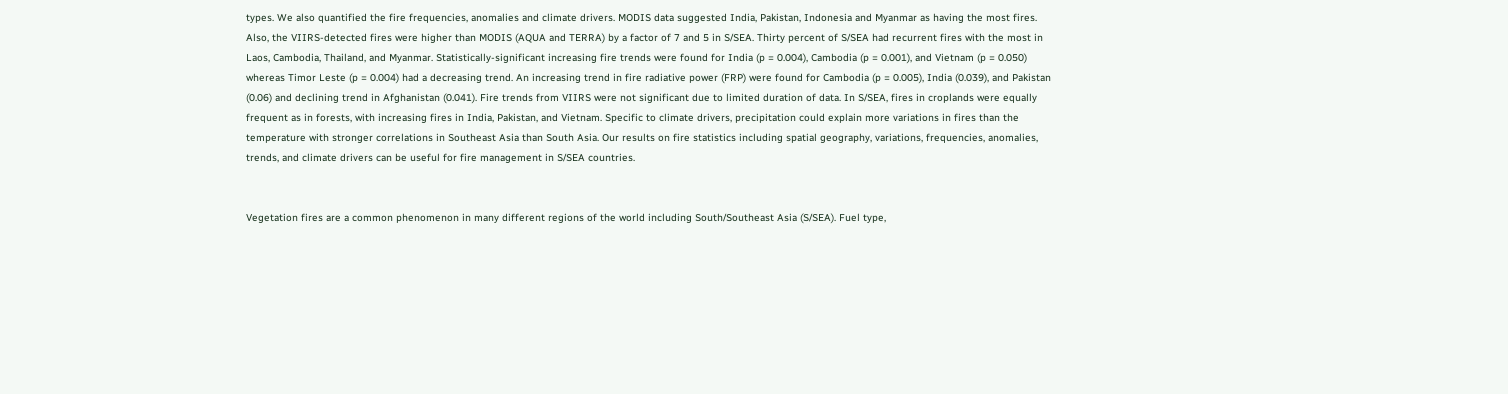types. We also quantified the fire frequencies, anomalies and climate drivers. MODIS data suggested India, Pakistan, Indonesia and Myanmar as having the most fires. Also, the VIIRS-detected fires were higher than MODIS (AQUA and TERRA) by a factor of 7 and 5 in S/SEA. Thirty percent of S/SEA had recurrent fires with the most in Laos, Cambodia, Thailand, and Myanmar. Statistically-significant increasing fire trends were found for India (p = 0.004), Cambodia (p = 0.001), and Vietnam (p = 0.050) whereas Timor Leste (p = 0.004) had a decreasing trend. An increasing trend in fire radiative power (FRP) were found for Cambodia (p = 0.005), India (0.039), and Pakistan (0.06) and declining trend in Afghanistan (0.041). Fire trends from VIIRS were not significant due to limited duration of data. In S/SEA, fires in croplands were equally frequent as in forests, with increasing fires in India, Pakistan, and Vietnam. Specific to climate drivers, precipitation could explain more variations in fires than the temperature with stronger correlations in Southeast Asia than South Asia. Our results on fire statistics including spatial geography, variations, frequencies, anomalies, trends, and climate drivers can be useful for fire management in S/SEA countries.


Vegetation fires are a common phenomenon in many different regions of the world including South/Southeast Asia (S/SEA). Fuel type,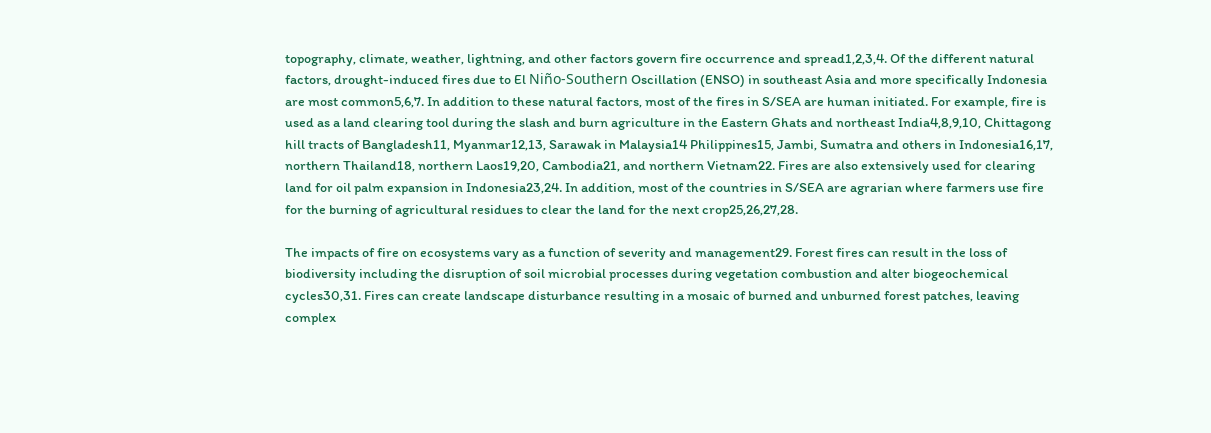topography, climate, weather, lightning, and other factors govern fire occurrence and spread1,2,3,4. Of the different natural factors, drought-induced fires due to El Niño-Southern Oscillation (ENSO) in southeast Asia and more specifically Indonesia are most common5,6,7. In addition to these natural factors, most of the fires in S/SEA are human initiated. For example, fire is used as a land clearing tool during the slash and burn agriculture in the Eastern Ghats and northeast India4,8,9,10, Chittagong hill tracts of Bangladesh11, Myanmar12,13, Sarawak in Malaysia14 Philippines15, Jambi, Sumatra and others in Indonesia16,17, northern Thailand18, northern Laos19,20, Cambodia21, and northern Vietnam22. Fires are also extensively used for clearing land for oil palm expansion in Indonesia23,24. In addition, most of the countries in S/SEA are agrarian where farmers use fire for the burning of agricultural residues to clear the land for the next crop25,26,27,28.

The impacts of fire on ecosystems vary as a function of severity and management29. Forest fires can result in the loss of biodiversity including the disruption of soil microbial processes during vegetation combustion and alter biogeochemical cycles30,31. Fires can create landscape disturbance resulting in a mosaic of burned and unburned forest patches, leaving complex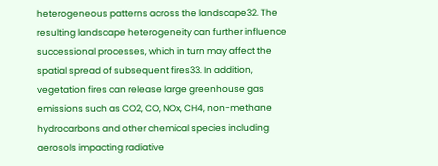heterogeneous patterns across the landscape32. The resulting landscape heterogeneity can further influence successional processes, which in turn may affect the spatial spread of subsequent fires33. In addition, vegetation fires can release large greenhouse gas emissions such as CO2, CO, NOx, CH4, non-methane hydrocarbons and other chemical species including aerosols impacting radiative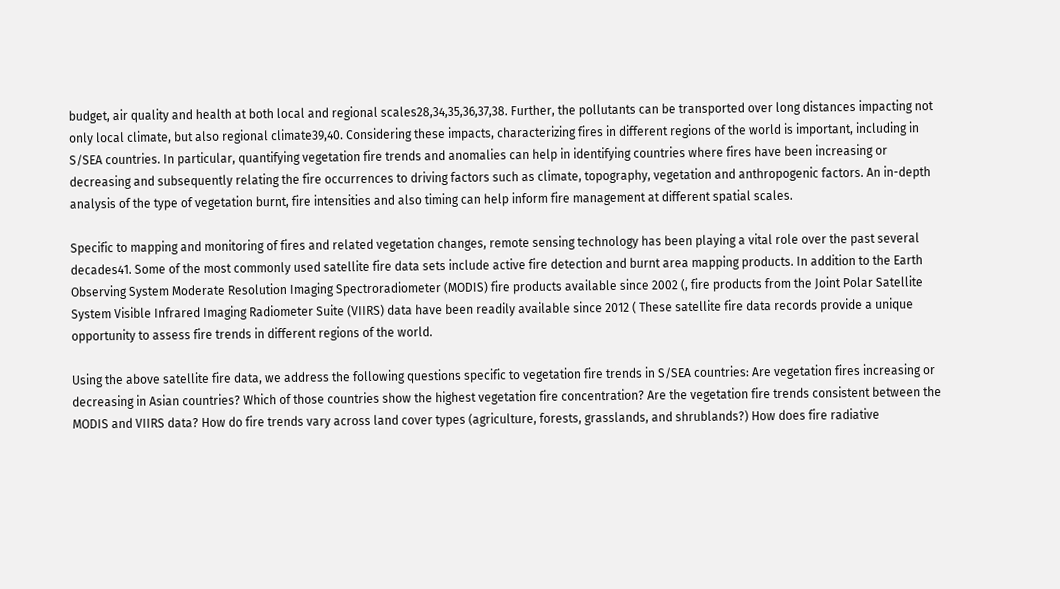budget, air quality and health at both local and regional scales28,34,35,36,37,38. Further, the pollutants can be transported over long distances impacting not only local climate, but also regional climate39,40. Considering these impacts, characterizing fires in different regions of the world is important, including in S/SEA countries. In particular, quantifying vegetation fire trends and anomalies can help in identifying countries where fires have been increasing or decreasing and subsequently relating the fire occurrences to driving factors such as climate, topography, vegetation and anthropogenic factors. An in-depth analysis of the type of vegetation burnt, fire intensities and also timing can help inform fire management at different spatial scales.

Specific to mapping and monitoring of fires and related vegetation changes, remote sensing technology has been playing a vital role over the past several decades41. Some of the most commonly used satellite fire data sets include active fire detection and burnt area mapping products. In addition to the Earth Observing System Moderate Resolution Imaging Spectroradiometer (MODIS) fire products available since 2002 (, fire products from the Joint Polar Satellite System Visible Infrared Imaging Radiometer Suite (VIIRS) data have been readily available since 2012 ( These satellite fire data records provide a unique opportunity to assess fire trends in different regions of the world.

Using the above satellite fire data, we address the following questions specific to vegetation fire trends in S/SEA countries: Are vegetation fires increasing or decreasing in Asian countries? Which of those countries show the highest vegetation fire concentration? Are the vegetation fire trends consistent between the MODIS and VIIRS data? How do fire trends vary across land cover types (agriculture, forests, grasslands, and shrublands?) How does fire radiative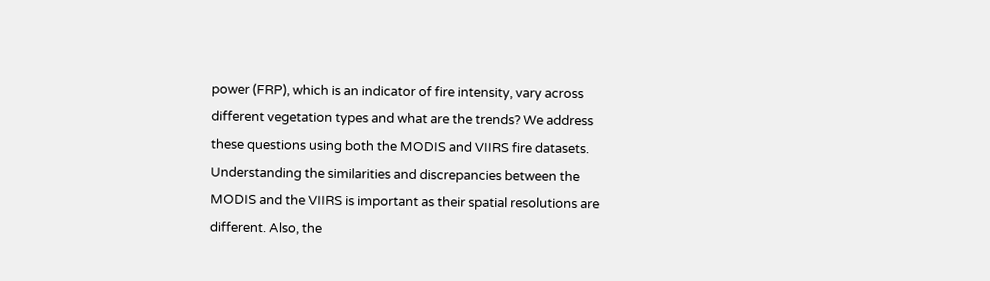power (FRP), which is an indicator of fire intensity, vary across different vegetation types and what are the trends? We address these questions using both the MODIS and VIIRS fire datasets. Understanding the similarities and discrepancies between the MODIS and the VIIRS is important as their spatial resolutions are different. Also, the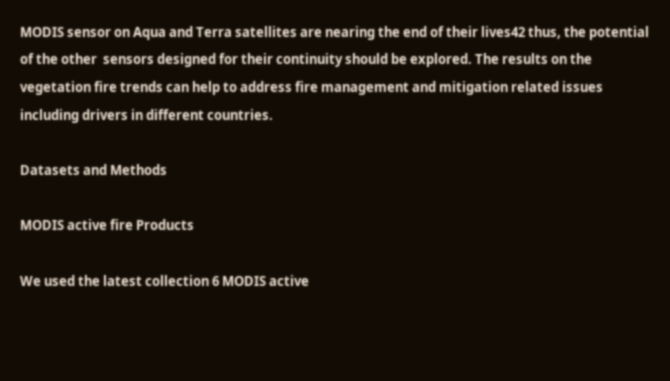MODIS sensor on Aqua and Terra satellites are nearing the end of their lives42 thus, the potential of the other  sensors designed for their continuity should be explored. The results on the vegetation fire trends can help to address fire management and mitigation related issues including drivers in different countries.

Datasets and Methods

MODIS active fire Products

We used the latest collection 6 MODIS active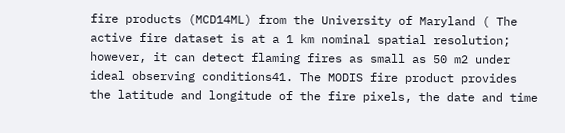fire products (MCD14ML) from the University of Maryland ( The active fire dataset is at a 1 km nominal spatial resolution; however, it can detect flaming fires as small as 50 m2 under ideal observing conditions41. The MODIS fire product provides the latitude and longitude of the fire pixels, the date and time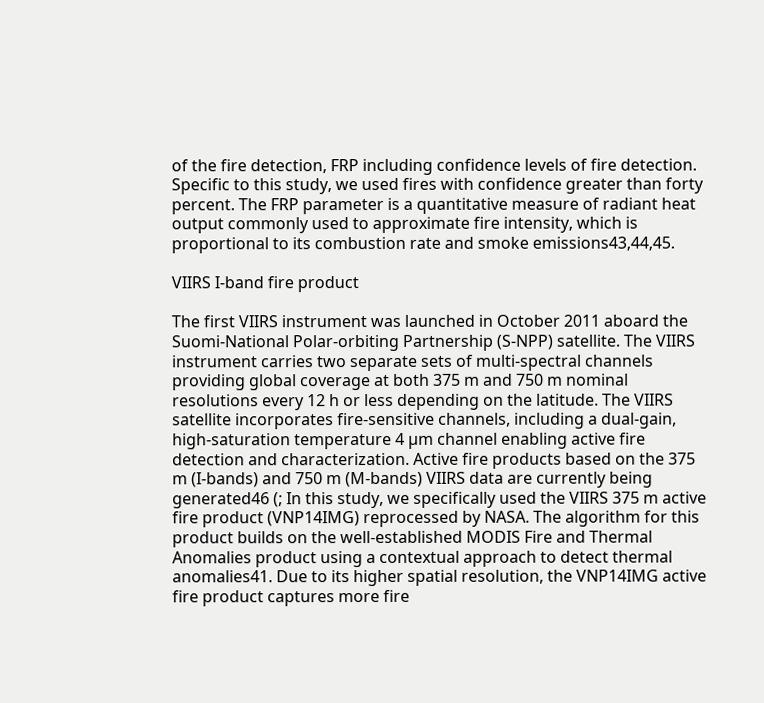of the fire detection, FRP including confidence levels of fire detection. Specific to this study, we used fires with confidence greater than forty percent. The FRP parameter is a quantitative measure of radiant heat output commonly used to approximate fire intensity, which is proportional to its combustion rate and smoke emissions43,44,45.

VIIRS I-band fire product

The first VIIRS instrument was launched in October 2011 aboard the Suomi-National Polar-orbiting Partnership (S-NPP) satellite. The VIIRS instrument carries two separate sets of multi-spectral channels providing global coverage at both 375 m and 750 m nominal resolutions every 12 h or less depending on the latitude. The VIIRS satellite incorporates fire-sensitive channels, including a dual-gain, high-saturation temperature 4 µm channel enabling active fire detection and characterization. Active fire products based on the 375 m (I-bands) and 750 m (M-bands) VIIRS data are currently being generated46 (; In this study, we specifically used the VIIRS 375 m active fire product (VNP14IMG) reprocessed by NASA. The algorithm for this product builds on the well-established MODIS Fire and Thermal Anomalies product using a contextual approach to detect thermal anomalies41. Due to its higher spatial resolution, the VNP14IMG active fire product captures more fire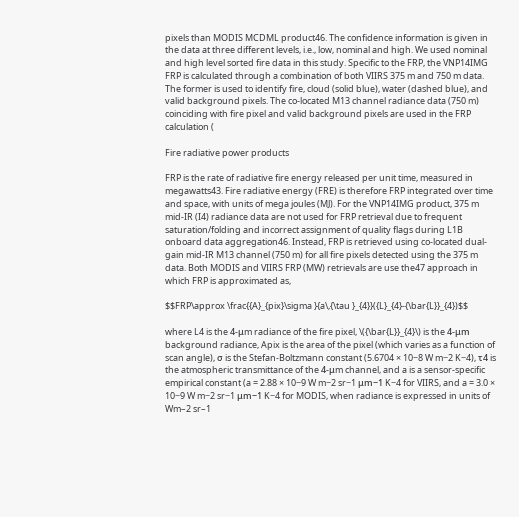pixels than MODIS MCDML product46. The confidence information is given in the data at three different levels, i.e., low, nominal and high. We used nominal and high level sorted fire data in this study. Specific to the FRP, the VNP14IMG FRP is calculated through a combination of both VIIRS 375 m and 750 m data. The former is used to identify fire, cloud (solid blue), water (dashed blue), and valid background pixels. The co-located M13 channel radiance data (750 m) coinciding with fire pixel and valid background pixels are used in the FRP calculation (

Fire radiative power products

FRP is the rate of radiative fire energy released per unit time, measured in megawatts43. Fire radiative energy (FRE) is therefore FRP integrated over time and space, with units of mega joules (MJ). For the VNP14IMG product, 375 m mid-IR (I4) radiance data are not used for FRP retrieval due to frequent saturation/folding and incorrect assignment of quality flags during L1B onboard data aggregation46. Instead, FRP is retrieved using co-located dual-gain mid-IR M13 channel (750 m) for all fire pixels detected using the 375 m data. Both MODIS and VIIRS FRP (MW) retrievals are use the47 approach in which FRP is approximated as,

$$FRP\approx \frac{{A}_{pix}\sigma }{a\,{\tau }_{4}}({L}_{4}-{\bar{L}}_{4})$$

where L4 is the 4-μm radiance of the fire pixel, \({\bar{L}}_{4}\) is the 4-μm background radiance, Apix is the area of the pixel (which varies as a function of scan angle), σ is the Stefan-Boltzmann constant (5.6704 × 10−8 W m−2 K−4), τ4 is the atmospheric transmittance of the 4-μm channel, and a is a sensor-specific empirical constant (a = 2.88 × 10−9 W m−2 sr−1 μm−1 K−4 for VIIRS, and a = 3.0 × 10−9 W m−2 sr−1 μm−1 K−4 for MODIS, when radiance is expressed in units of Wm–2 sr–1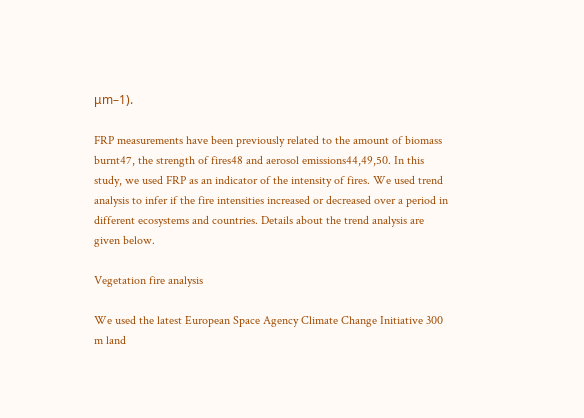μm–1).

FRP measurements have been previously related to the amount of biomass burnt47, the strength of fires48 and aerosol emissions44,49,50. In this study, we used FRP as an indicator of the intensity of fires. We used trend analysis to infer if the fire intensities increased or decreased over a period in different ecosystems and countries. Details about the trend analysis are given below.

Vegetation fire analysis

We used the latest European Space Agency Climate Change Initiative 300 m land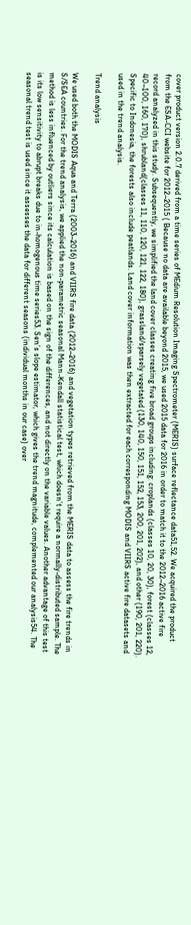cover product version 2.0.7 derived from a time series of MEdium Resolution Imaging Spectrometer (MERIS) surface reflectance data51,52. We acquired the product from the ESA-CCI website for 2012–2015 ( Because no data are available beyond 2015, we used 2015 data for 2016 in order to match it to the 2012–2016 active fire record analyzed in this study. Subsequently, we simplified the land cover classes creating five broad groups including: croplands (classes 10, 20, 30), forest (classes 12, 40–100, 160, 170), shrubland(classes 11, 110, 120, 121, 122, 180), grassland/sparsely vegetated (130, 140, 150, 151, 152, 153, 200, 201, 202), and other (190, 201, 220). Specific to Indonesia, the forests also include peatlands. Land cover information was then extracted for each corresponding MODIS and VIIRS active fire datasets and used in the trend analysis.

Trend analysis

We used both the MODIS Aqua and Terra (2003–2016) and VIIRS fire data (2012–2016) and vegetation types retrieved from the MERIS data to assess the fire trends in S/SEA countries. For the trend analysis, we applied the non-parametric seasonal Mann-Kendall statistical test, which doesn’t require a normally-distributed sample. The method is less influenced by outliers since its calculation is based on the sign of the differences, and not directly on the variable values. Another advantage of this test is its low sensitivity to abrupt breaks due to in-homogenous time series53. Sen’s slope estimator, which gives the trend magnitude, complemented our analysis54. The seasonal trend test is used since it assesses the data for different seasons (individual months in our case) over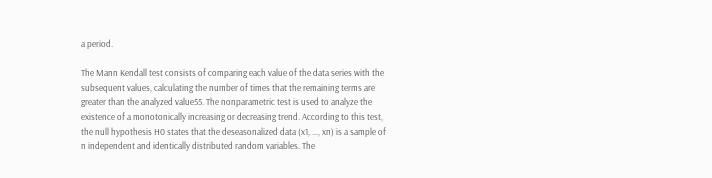a period.

The Mann Kendall test consists of comparing each value of the data series with the subsequent values, calculating the number of times that the remaining terms are greater than the analyzed value55. The nonparametric test is used to analyze the existence of a monotonically increasing or decreasing trend. According to this test, the null hypothesis H0 states that the deseasonalized data (x1, …, xn) is a sample of n independent and identically distributed random variables. The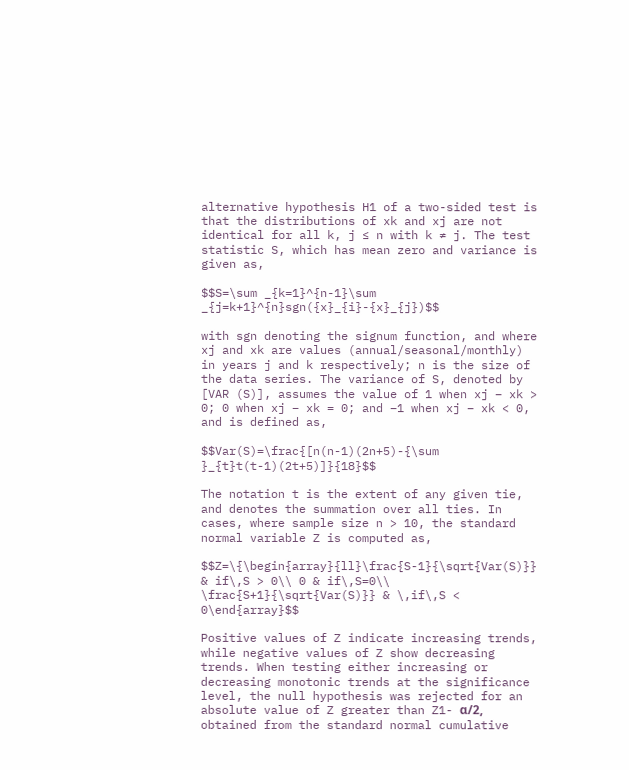alternative hypothesis H1 of a two-sided test is that the distributions of xk and xj are not identical for all k, j ≤ n with k ≠ j. The test statistic S, which has mean zero and variance is given as,

$$S=\sum _{k=1}^{n-1}\sum _{j=k+1}^{n}sgn({x}_{i}-{x}_{j})$$

with sgn denoting the signum function, and where xj and xk are values (annual/seasonal/monthly) in years j and k respectively; n is the size of the data series. The variance of S, denoted by [VAR (S)], assumes the value of 1 when xj − xk > 0; 0 when xj − xk = 0; and −1 when xj − xk < 0, and is defined as,

$$Var(S)=\frac{[n(n-1)(2n+5)-{\sum }_{t}t(t-1)(2t+5)]}{18}$$

The notation t is the extent of any given tie, and denotes the summation over all ties. In cases, where sample size n > 10, the standard normal variable Z is computed as,

$$Z=\{\begin{array}{ll}\frac{S-1}{\sqrt{Var(S)}} & if\,S > 0\\ 0 & if\,S=0\\ \frac{S+1}{\sqrt{Var(S)}} & \,if\,S < 0\end{array}$$

Positive values of Z indicate increasing trends, while negative values of Z show decreasing trends. When testing either increasing or decreasing monotonic trends at the significance level, the null hypothesis was rejected for an absolute value of Z greater than Z1- α/2, obtained from the standard normal cumulative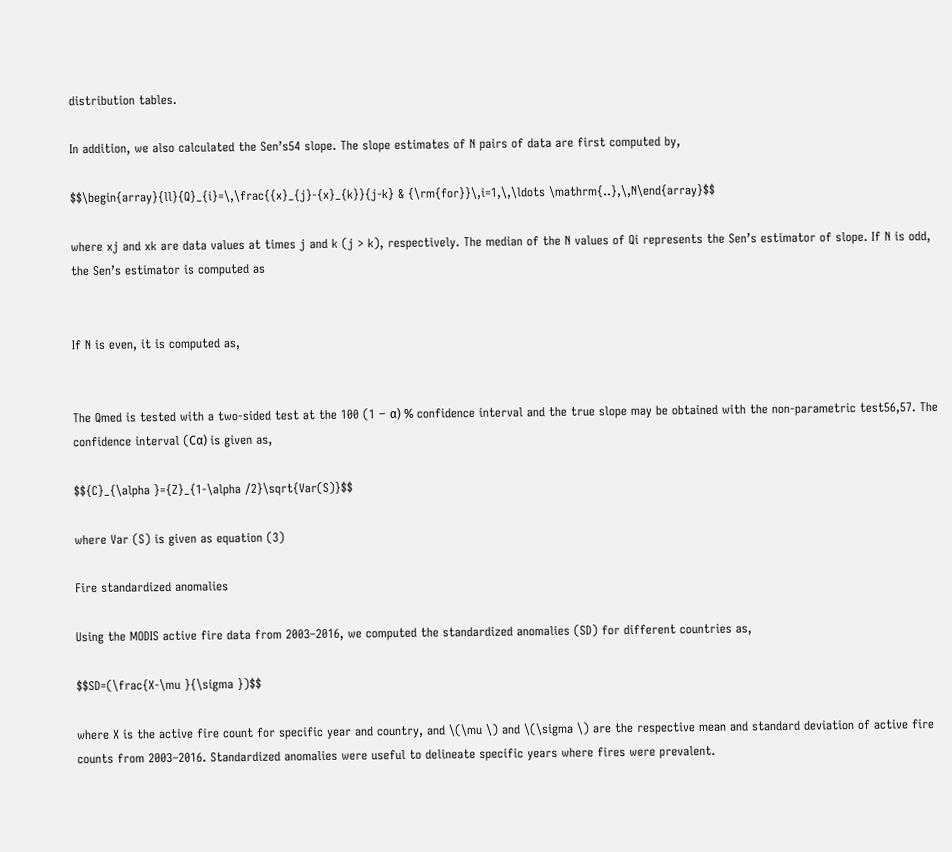distribution tables.

In addition, we also calculated the Sen’s54 slope. The slope estimates of N pairs of data are first computed by,

$$\begin{array}{ll}{Q}_{i}=\,\frac{{x}_{j}-{x}_{k}}{j-k} & {\rm{for}}\,i=1,\,\ldots \mathrm{..},\,N\end{array}$$

where xj and xk are data values at times j and k (j > k), respectively. The median of the N values of Qi represents the Sen’s estimator of slope. If N is odd, the Sen’s estimator is computed as


If N is even, it is computed as,


The Qmed is tested with a two-sided test at the 100 (1 − α) % confidence interval and the true slope may be obtained with the non-parametric test56,57. The confidence interval (Cα) is given as,

$${C}_{\alpha }={Z}_{1-\alpha /2}\sqrt{Var(S)}$$

where Var (S) is given as equation (3)

Fire standardized anomalies

Using the MODIS active fire data from 2003–2016, we computed the standardized anomalies (SD) for different countries as,

$$SD=(\frac{X-\mu }{\sigma })$$

where X is the active fire count for specific year and country, and \(\mu \) and \(\sigma \) are the respective mean and standard deviation of active fire counts from 2003–2016. Standardized anomalies were useful to delineate specific years where fires were prevalent.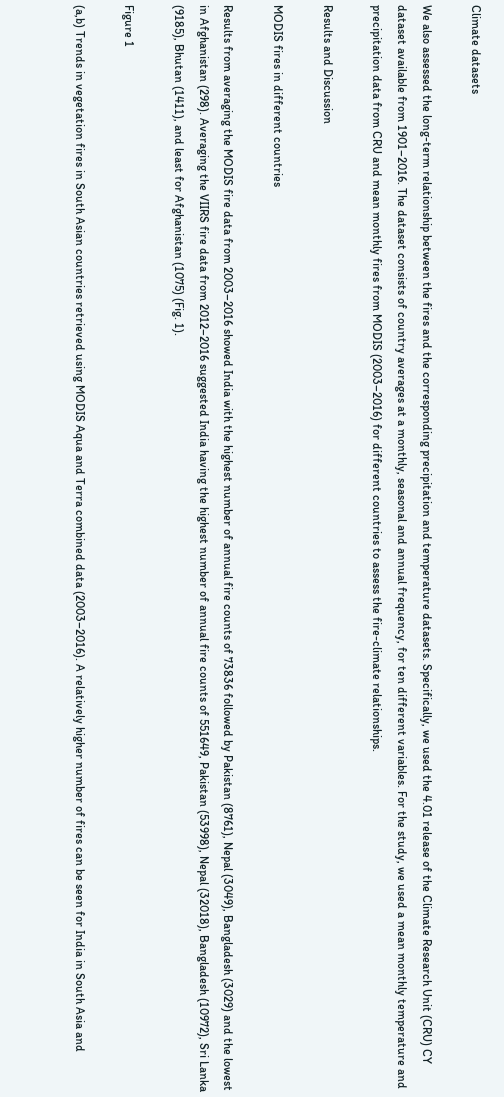Climate datasets

We also assessed the long-term relationship between the fires and the corresponding precipitation and temperature datasets. Specifically, we used the 4.01 release of the Climate Research Unit (CRU) CY dataset available from 1901–2016. The dataset consists of country averages at a monthly, seasonal and annual frequency, for ten different variables. For the study, we used a mean monthly temperature and precipitation data from CRU and mean monthly fires from MODIS (2003–2016) for different countries to assess the fire-climate relationships.

Results and Discussion

MODIS fires in different countries

Results from averaging the MODIS fire data from 2003–2016 showed India with the highest number of annual fire counts of 73836 followed by Pakistan (8761), Nepal (3049), Bangladesh (3029) and the lowest in Afghanistan (298). Averaging the VIIRS fire data from 2012–2016 suggested India having the highest number of annual fire counts of 551649, Pakistan (53998), Nepal (32018), Bangladesh (10972), Sri Lanka (9185), Bhutan (1411), and least for Afghanistan (1075) (Fig. 1).

Figure 1

(a,b) Trends in vegetation fires in South Asian countries retrieved using MODIS Aqua and Terra combined data (2003–2016). A relatively higher number of fires can be seen for India in South Asia and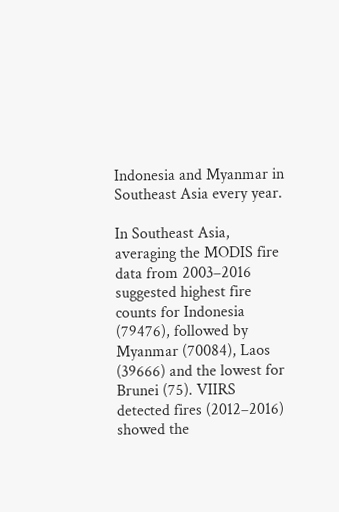Indonesia and Myanmar in Southeast Asia every year.

In Southeast Asia, averaging the MODIS fire data from 2003–2016 suggested highest fire counts for Indonesia (79476), followed by Myanmar (70084), Laos (39666) and the lowest for Brunei (75). VIIRS detected fires (2012–2016) showed the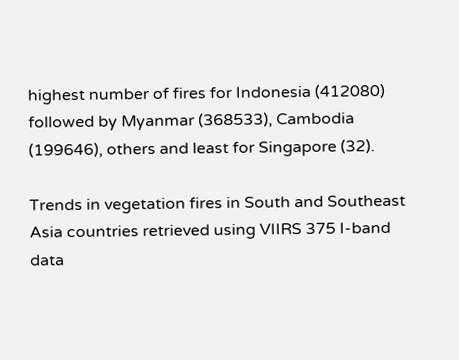highest number of fires for Indonesia (412080) followed by Myanmar (368533), Cambodia (199646), others and least for Singapore (32).

Trends in vegetation fires in South and Southeast Asia countries retrieved using VIIRS 375 I-band data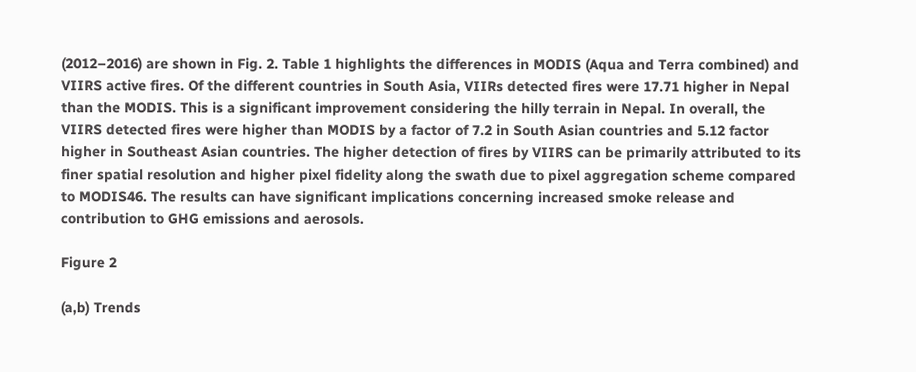(2012–2016) are shown in Fig. 2. Table 1 highlights the differences in MODIS (Aqua and Terra combined) and VIIRS active fires. Of the different countries in South Asia, VIIRs detected fires were 17.71 higher in Nepal than the MODIS. This is a significant improvement considering the hilly terrain in Nepal. In overall, the VIIRS detected fires were higher than MODIS by a factor of 7.2 in South Asian countries and 5.12 factor higher in Southeast Asian countries. The higher detection of fires by VIIRS can be primarily attributed to its finer spatial resolution and higher pixel fidelity along the swath due to pixel aggregation scheme compared to MODIS46. The results can have significant implications concerning increased smoke release and contribution to GHG emissions and aerosols.

Figure 2

(a,b) Trends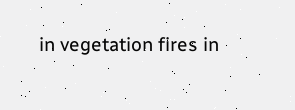in vegetation fires in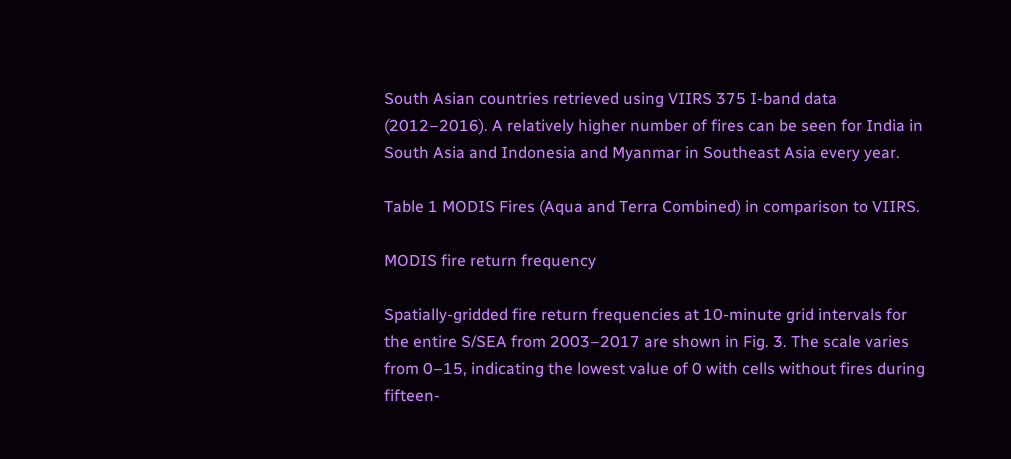South Asian countries retrieved using VIIRS 375 I-band data (2012–2016). A relatively higher number of fires can be seen for India in South Asia and Indonesia and Myanmar in Southeast Asia every year.

Table 1 MODIS Fires (Aqua and Terra Combined) in comparison to VIIRS.

MODIS fire return frequency

Spatially-gridded fire return frequencies at 10-minute grid intervals for the entire S/SEA from 2003–2017 are shown in Fig. 3. The scale varies from 0–15, indicating the lowest value of 0 with cells without fires during fifteen-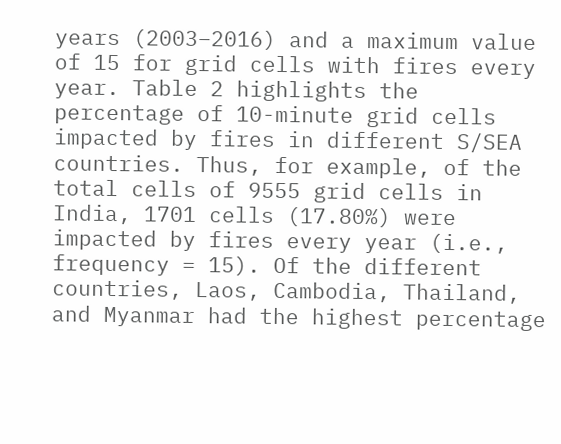years (2003–2016) and a maximum value of 15 for grid cells with fires every year. Table 2 highlights the percentage of 10-minute grid cells impacted by fires in different S/SEA countries. Thus, for example, of the total cells of 9555 grid cells in India, 1701 cells (17.80%) were impacted by fires every year (i.e., frequency = 15). Of the different countries, Laos, Cambodia, Thailand, and Myanmar had the highest percentage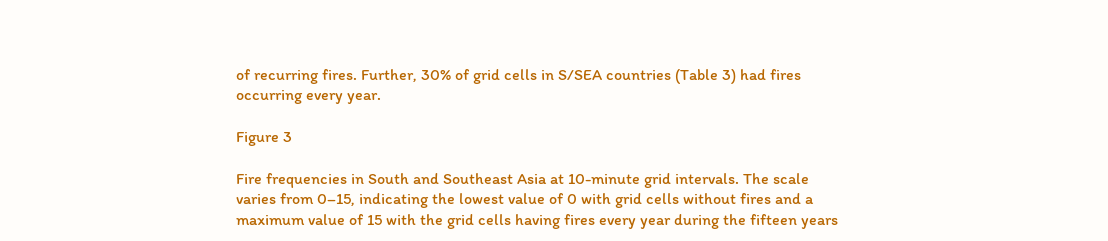of recurring fires. Further, 30% of grid cells in S/SEA countries (Table 3) had fires occurring every year.

Figure 3

Fire frequencies in South and Southeast Asia at 10-minute grid intervals. The scale varies from 0–15, indicating the lowest value of 0 with grid cells without fires and a maximum value of 15 with the grid cells having fires every year during the fifteen years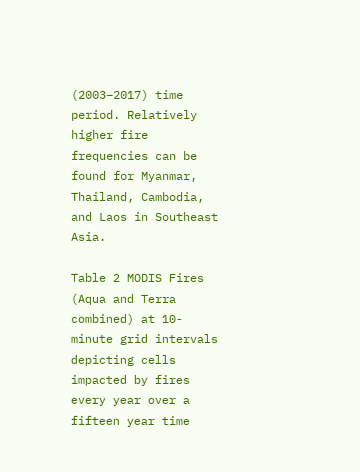(2003–2017) time period. Relatively higher fire frequencies can be found for Myanmar, Thailand, Cambodia, and Laos in Southeast Asia.

Table 2 MODIS Fires (Aqua and Terra combined) at 10-minute grid intervals depicting cells impacted by fires every year over a fifteen year time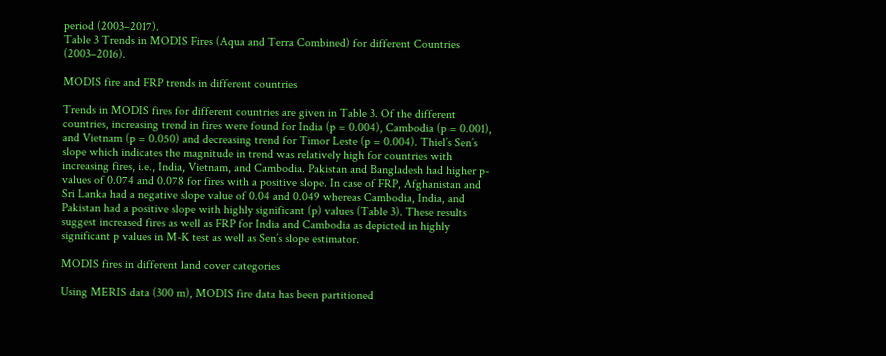period (2003–2017).
Table 3 Trends in MODIS Fires (Aqua and Terra Combined) for different Countries (2003–2016).

MODIS fire and FRP trends in different countries

Trends in MODIS fires for different countries are given in Table 3. Of the different countries, increasing trend in fires were found for India (p = 0.004), Cambodia (p = 0.001), and Vietnam (p = 0.050) and decreasing trend for Timor Leste (p = 0.004). Thiel’s Sen’s slope which indicates the magnitude in trend was relatively high for countries with increasing fires, i.e., India, Vietnam, and Cambodia. Pakistan and Bangladesh had higher p-values of 0.074 and 0.078 for fires with a positive slope. In case of FRP, Afghanistan and Sri Lanka had a negative slope value of 0.04 and 0.049 whereas Cambodia, India, and Pakistan had a positive slope with highly significant (p) values (Table 3). These results suggest increased fires as well as FRP for India and Cambodia as depicted in highly significant p values in M-K test as well as Sen’s slope estimator.

MODIS fires in different land cover categories

Using MERIS data (300 m), MODIS fire data has been partitioned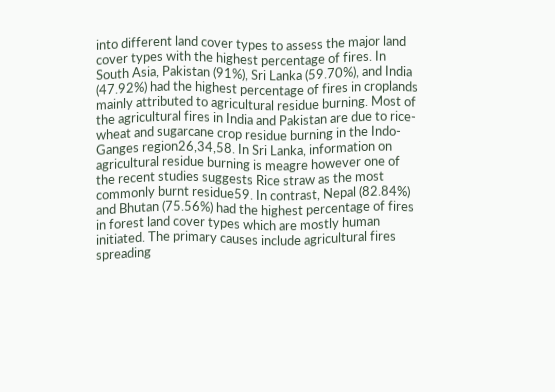into different land cover types to assess the major land cover types with the highest percentage of fires. In South Asia, Pakistan (91%), Sri Lanka (59.70%), and India (47.92%) had the highest percentage of fires in croplands mainly attributed to agricultural residue burning. Most of the agricultural fires in India and Pakistan are due to rice-wheat and sugarcane crop residue burning in the Indo-Ganges region26,34,58. In Sri Lanka, information on agricultural residue burning is meagre however one of the recent studies suggests Rice straw as the most commonly burnt residue59. In contrast, Nepal (82.84%) and Bhutan (75.56%) had the highest percentage of fires in forest land cover types which are mostly human initiated. The primary causes include agricultural fires spreading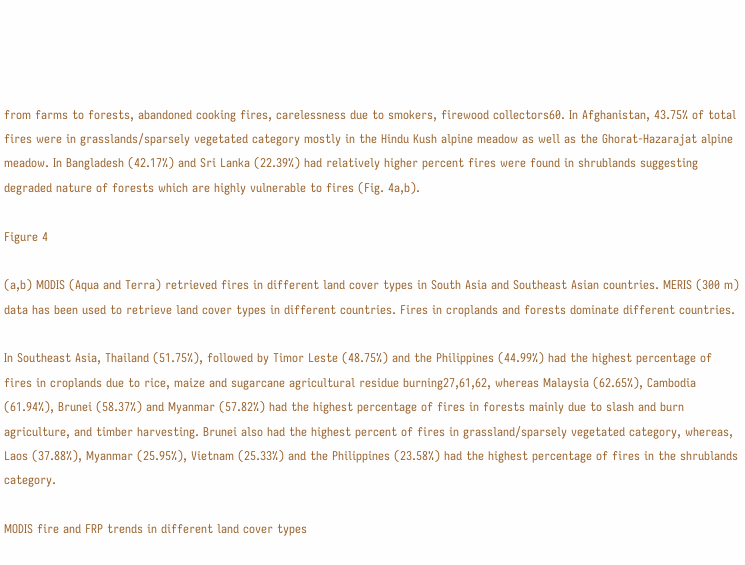from farms to forests, abandoned cooking fires, carelessness due to smokers, firewood collectors60. In Afghanistan, 43.75% of total fires were in grasslands/sparsely vegetated category mostly in the Hindu Kush alpine meadow as well as the Ghorat-Hazarajat alpine meadow. In Bangladesh (42.17%) and Sri Lanka (22.39%) had relatively higher percent fires were found in shrublands suggesting degraded nature of forests which are highly vulnerable to fires (Fig. 4a,b).

Figure 4

(a,b) MODIS (Aqua and Terra) retrieved fires in different land cover types in South Asia and Southeast Asian countries. MERIS (300 m) data has been used to retrieve land cover types in different countries. Fires in croplands and forests dominate different countries.

In Southeast Asia, Thailand (51.75%), followed by Timor Leste (48.75%) and the Philippines (44.99%) had the highest percentage of fires in croplands due to rice, maize and sugarcane agricultural residue burning27,61,62, whereas Malaysia (62.65%), Cambodia (61.94%), Brunei (58.37%) and Myanmar (57.82%) had the highest percentage of fires in forests mainly due to slash and burn agriculture, and timber harvesting. Brunei also had the highest percent of fires in grassland/sparsely vegetated category, whereas, Laos (37.88%), Myanmar (25.95%), Vietnam (25.33%) and the Philippines (23.58%) had the highest percentage of fires in the shrublands category.

MODIS fire and FRP trends in different land cover types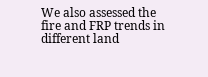We also assessed the fire and FRP trends in different land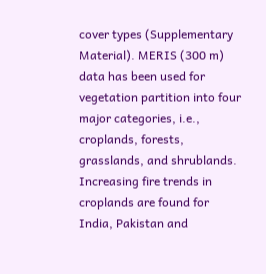cover types (Supplementary Material). MERIS (300 m) data has been used for vegetation partition into four major categories, i.e., croplands, forests, grasslands, and shrublands. Increasing fire trends in croplands are found for India, Pakistan and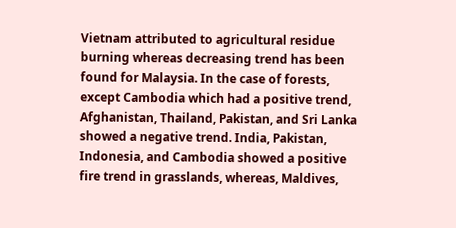Vietnam attributed to agricultural residue burning whereas decreasing trend has been found for Malaysia. In the case of forests, except Cambodia which had a positive trend, Afghanistan, Thailand, Pakistan, and Sri Lanka showed a negative trend. India, Pakistan, Indonesia, and Cambodia showed a positive fire trend in grasslands, whereas, Maldives,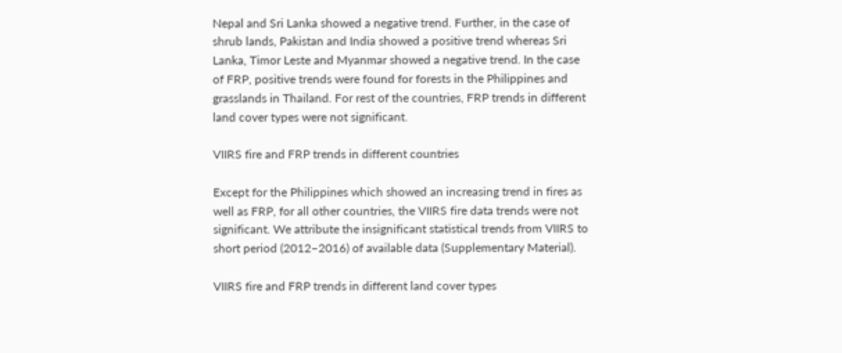Nepal and Sri Lanka showed a negative trend. Further, in the case of shrub lands, Pakistan and India showed a positive trend whereas Sri Lanka, Timor Leste and Myanmar showed a negative trend. In the case of FRP, positive trends were found for forests in the Philippines and grasslands in Thailand. For rest of the countries, FRP trends in different land cover types were not significant.

VIIRS fire and FRP trends in different countries

Except for the Philippines which showed an increasing trend in fires as well as FRP, for all other countries, the VIIRS fire data trends were not significant. We attribute the insignificant statistical trends from VIIRS to short period (2012–2016) of available data (Supplementary Material).

VIIRS fire and FRP trends in different land cover types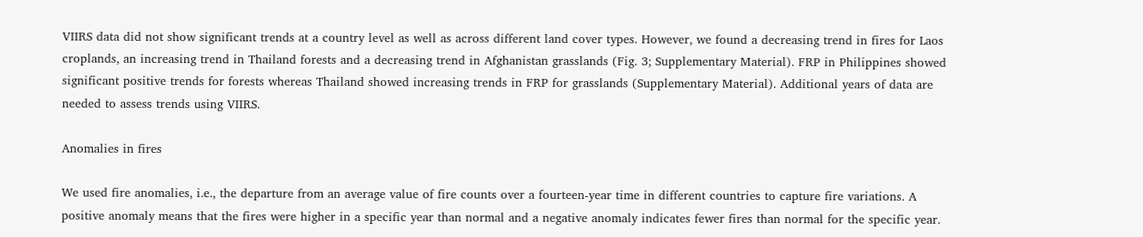VIIRS data did not show significant trends at a country level as well as across different land cover types. However, we found a decreasing trend in fires for Laos croplands, an increasing trend in Thailand forests and a decreasing trend in Afghanistan grasslands (Fig. 3; Supplementary Material). FRP in Philippines showed significant positive trends for forests whereas Thailand showed increasing trends in FRP for grasslands (Supplementary Material). Additional years of data are needed to assess trends using VIIRS.

Anomalies in fires

We used fire anomalies, i.e., the departure from an average value of fire counts over a fourteen-year time in different countries to capture fire variations. A positive anomaly means that the fires were higher in a specific year than normal and a negative anomaly indicates fewer fires than normal for the specific year.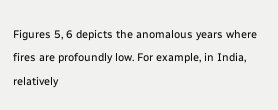Figures 5, 6 depicts the anomalous years where fires are profoundly low. For example, in India, relatively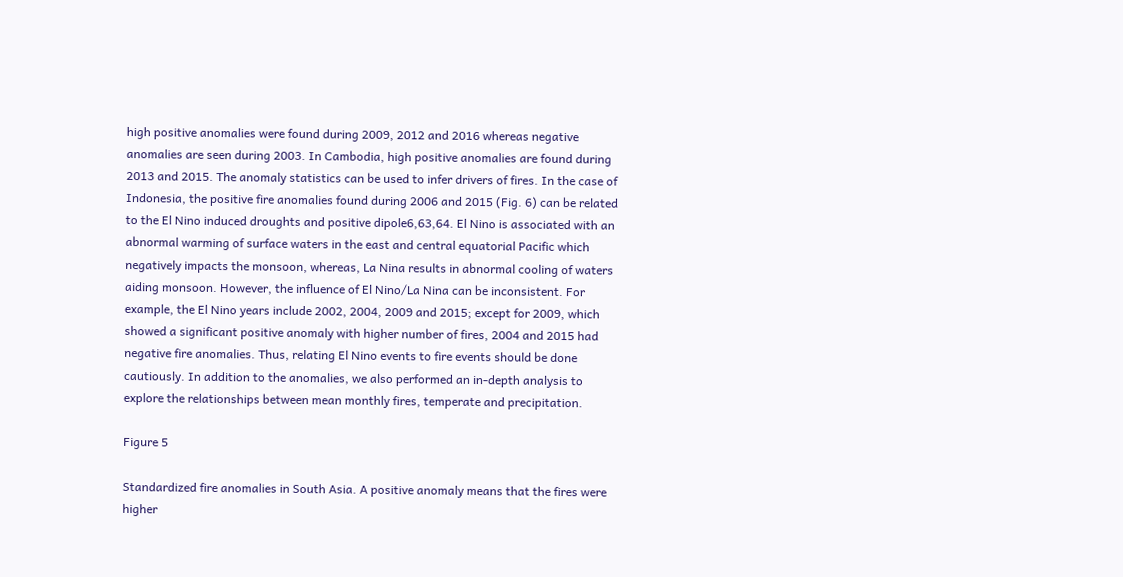high positive anomalies were found during 2009, 2012 and 2016 whereas negative anomalies are seen during 2003. In Cambodia, high positive anomalies are found during 2013 and 2015. The anomaly statistics can be used to infer drivers of fires. In the case of Indonesia, the positive fire anomalies found during 2006 and 2015 (Fig. 6) can be related to the El Nino induced droughts and positive dipole6,63,64. El Nino is associated with an abnormal warming of surface waters in the east and central equatorial Pacific which negatively impacts the monsoon, whereas, La Nina results in abnormal cooling of waters aiding monsoon. However, the influence of El Nino/La Nina can be inconsistent. For example, the El Nino years include 2002, 2004, 2009 and 2015; except for 2009, which showed a significant positive anomaly with higher number of fires, 2004 and 2015 had negative fire anomalies. Thus, relating El Nino events to fire events should be done cautiously. In addition to the anomalies, we also performed an in-depth analysis to explore the relationships between mean monthly fires, temperate and precipitation.

Figure 5

Standardized fire anomalies in South Asia. A positive anomaly means that the fires were higher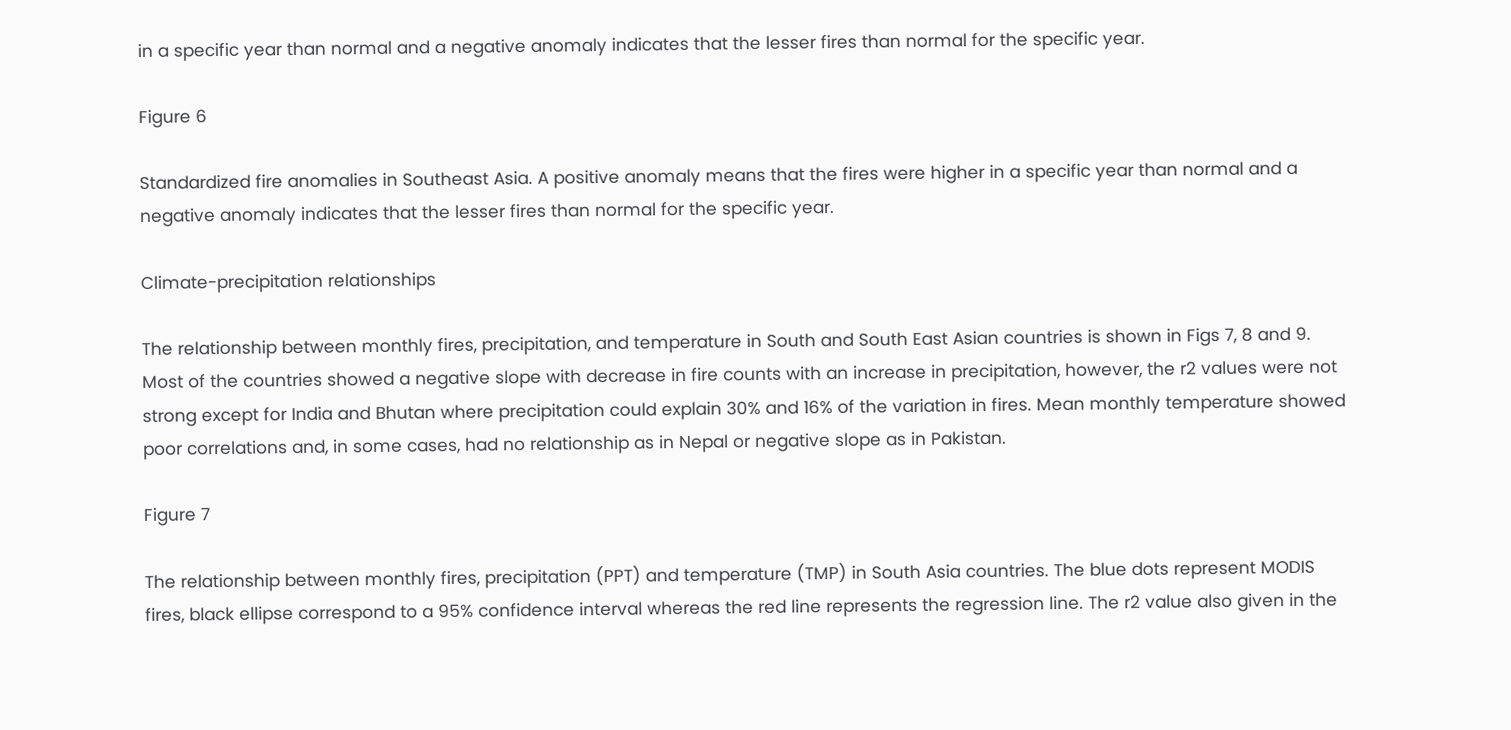in a specific year than normal and a negative anomaly indicates that the lesser fires than normal for the specific year.

Figure 6

Standardized fire anomalies in Southeast Asia. A positive anomaly means that the fires were higher in a specific year than normal and a negative anomaly indicates that the lesser fires than normal for the specific year.

Climate-precipitation relationships

The relationship between monthly fires, precipitation, and temperature in South and South East Asian countries is shown in Figs 7, 8 and 9. Most of the countries showed a negative slope with decrease in fire counts with an increase in precipitation, however, the r2 values were not strong except for India and Bhutan where precipitation could explain 30% and 16% of the variation in fires. Mean monthly temperature showed poor correlations and, in some cases, had no relationship as in Nepal or negative slope as in Pakistan.

Figure 7

The relationship between monthly fires, precipitation (PPT) and temperature (TMP) in South Asia countries. The blue dots represent MODIS fires, black ellipse correspond to a 95% confidence interval whereas the red line represents the regression line. The r2 value also given in the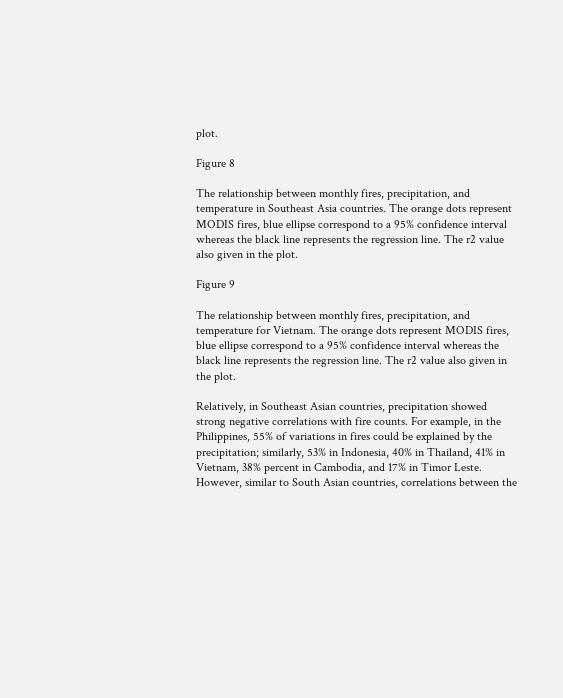plot.

Figure 8

The relationship between monthly fires, precipitation, and temperature in Southeast Asia countries. The orange dots represent MODIS fires, blue ellipse correspond to a 95% confidence interval whereas the black line represents the regression line. The r2 value also given in the plot.

Figure 9

The relationship between monthly fires, precipitation, and temperature for Vietnam. The orange dots represent MODIS fires, blue ellipse correspond to a 95% confidence interval whereas the black line represents the regression line. The r2 value also given in the plot.

Relatively, in Southeast Asian countries, precipitation showed strong negative correlations with fire counts. For example, in the Philippines, 55% of variations in fires could be explained by the precipitation; similarly, 53% in Indonesia, 40% in Thailand, 41% in Vietnam, 38% percent in Cambodia, and 17% in Timor Leste. However, similar to South Asian countries, correlations between the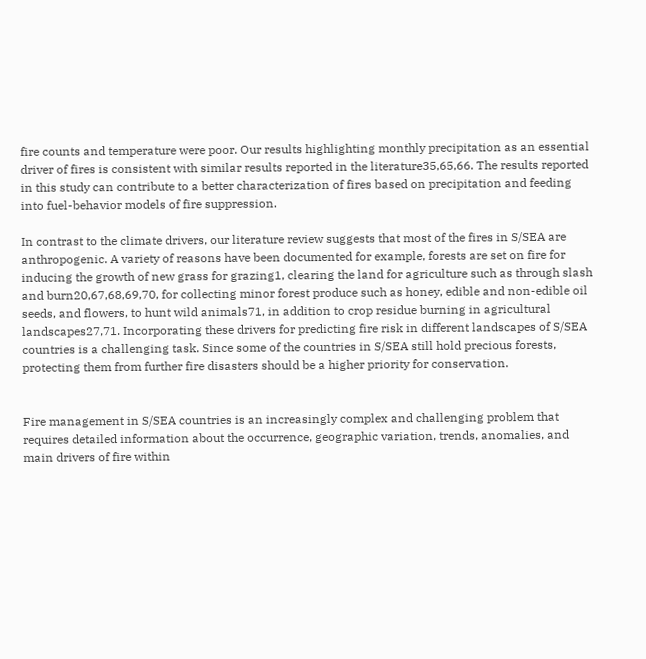fire counts and temperature were poor. Our results highlighting monthly precipitation as an essential driver of fires is consistent with similar results reported in the literature35,65,66. The results reported in this study can contribute to a better characterization of fires based on precipitation and feeding into fuel-behavior models of fire suppression.

In contrast to the climate drivers, our literature review suggests that most of the fires in S/SEA are anthropogenic. A variety of reasons have been documented for example, forests are set on fire for inducing the growth of new grass for grazing1, clearing the land for agriculture such as through slash and burn20,67,68,69,70, for collecting minor forest produce such as honey, edible and non-edible oil seeds, and flowers, to hunt wild animals71, in addition to crop residue burning in agricultural landscapes27,71. Incorporating these drivers for predicting fire risk in different landscapes of S/SEA countries is a challenging task. Since some of the countries in S/SEA still hold precious forests, protecting them from further fire disasters should be a higher priority for conservation.


Fire management in S/SEA countries is an increasingly complex and challenging problem that requires detailed information about the occurrence, geographic variation, trends, anomalies, and main drivers of fire within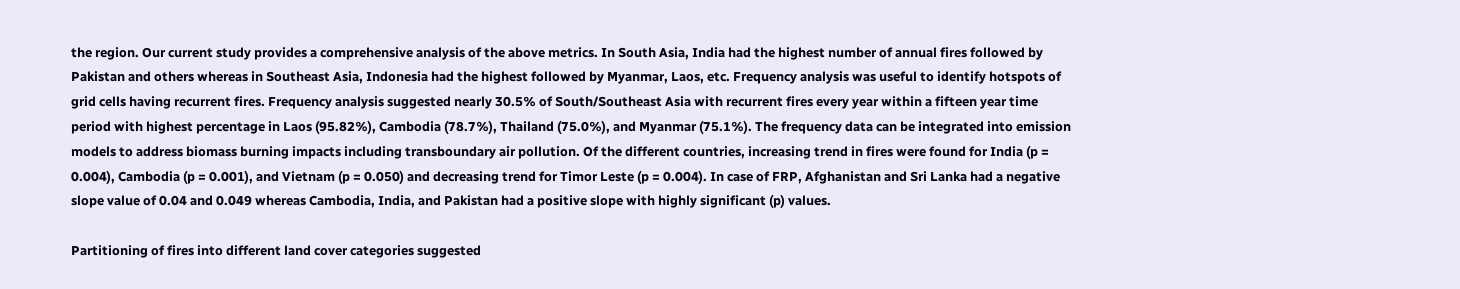the region. Our current study provides a comprehensive analysis of the above metrics. In South Asia, India had the highest number of annual fires followed by Pakistan and others whereas in Southeast Asia, Indonesia had the highest followed by Myanmar, Laos, etc. Frequency analysis was useful to identify hotspots of grid cells having recurrent fires. Frequency analysis suggested nearly 30.5% of South/Southeast Asia with recurrent fires every year within a fifteen year time period with highest percentage in Laos (95.82%), Cambodia (78.7%), Thailand (75.0%), and Myanmar (75.1%). The frequency data can be integrated into emission models to address biomass burning impacts including transboundary air pollution. Of the different countries, increasing trend in fires were found for India (p = 0.004), Cambodia (p = 0.001), and Vietnam (p = 0.050) and decreasing trend for Timor Leste (p = 0.004). In case of FRP, Afghanistan and Sri Lanka had a negative slope value of 0.04 and 0.049 whereas Cambodia, India, and Pakistan had a positive slope with highly significant (p) values.

Partitioning of fires into different land cover categories suggested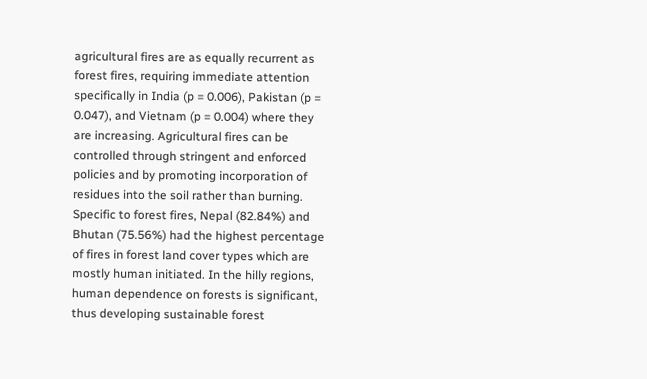agricultural fires are as equally recurrent as forest fires, requiring immediate attention specifically in India (p = 0.006), Pakistan (p = 0.047), and Vietnam (p = 0.004) where they are increasing. Agricultural fires can be controlled through stringent and enforced policies and by promoting incorporation of residues into the soil rather than burning. Specific to forest fires, Nepal (82.84%) and Bhutan (75.56%) had the highest percentage of fires in forest land cover types which are mostly human initiated. In the hilly regions, human dependence on forests is significant, thus developing sustainable forest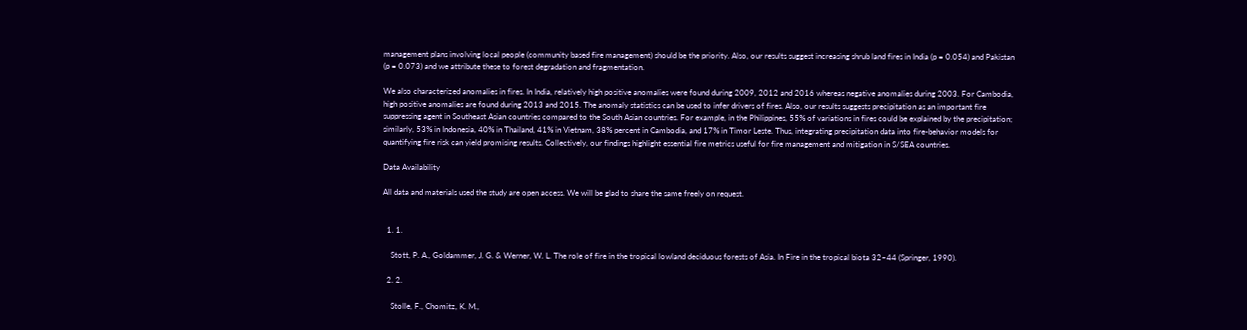management plans involving local people (community based fire management) should be the priority. Also, our results suggest increasing shrub land fires in India (p = 0.054) and Pakistan (p = 0.073) and we attribute these to forest degradation and fragmentation.

We also characterized anomalies in fires. In India, relatively high positive anomalies were found during 2009, 2012 and 2016 whereas negative anomalies during 2003. For Cambodia, high positive anomalies are found during 2013 and 2015. The anomaly statistics can be used to infer drivers of fires. Also, our results suggests precipitation as an important fire suppressing agent in Southeast Asian countries compared to the South Asian countries. For example, in the Philippines, 55% of variations in fires could be explained by the precipitation; similarly, 53% in Indonesia, 40% in Thailand, 41% in Vietnam, 38% percent in Cambodia, and 17% in Timor Leste. Thus, integrating precipitation data into fire-behavior models for quantifying fire risk can yield promising results. Collectively, our findings highlight essential fire metrics useful for fire management and mitigation in S/SEA countries.

Data Availability

All data and materials used the study are open access. We will be glad to share the same freely on request.


  1. 1.

    Stott, P. A., Goldammer, J. G. & Werner, W. L. The role of fire in the tropical lowland deciduous forests of Asia. In Fire in the tropical biota 32–44 (Springer, 1990).

  2. 2.

    Stolle, F., Chomitz, K. M.,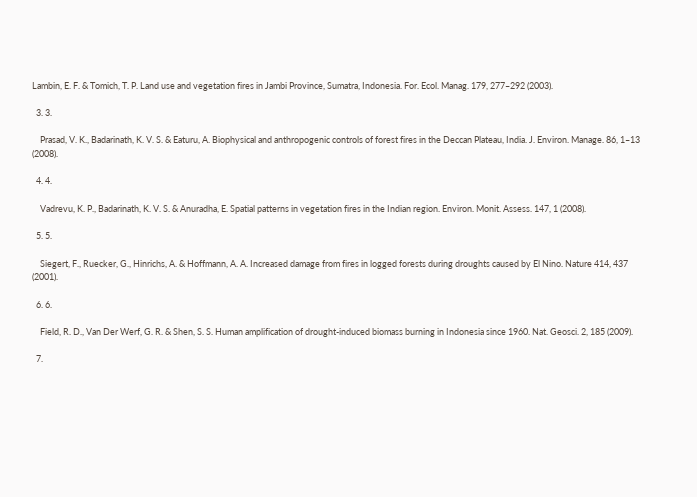Lambin, E. F. & Tomich, T. P. Land use and vegetation fires in Jambi Province, Sumatra, Indonesia. For. Ecol. Manag. 179, 277–292 (2003).

  3. 3.

    Prasad, V. K., Badarinath, K. V. S. & Eaturu, A. Biophysical and anthropogenic controls of forest fires in the Deccan Plateau, India. J. Environ. Manage. 86, 1–13 (2008).

  4. 4.

    Vadrevu, K. P., Badarinath, K. V. S. & Anuradha, E. Spatial patterns in vegetation fires in the Indian region. Environ. Monit. Assess. 147, 1 (2008).

  5. 5.

    Siegert, F., Ruecker, G., Hinrichs, A. & Hoffmann, A. A. Increased damage from fires in logged forests during droughts caused by El Nino. Nature 414, 437 (2001).

  6. 6.

    Field, R. D., Van Der Werf, G. R. & Shen, S. S. Human amplification of drought-induced biomass burning in Indonesia since 1960. Nat. Geosci. 2, 185 (2009).

  7.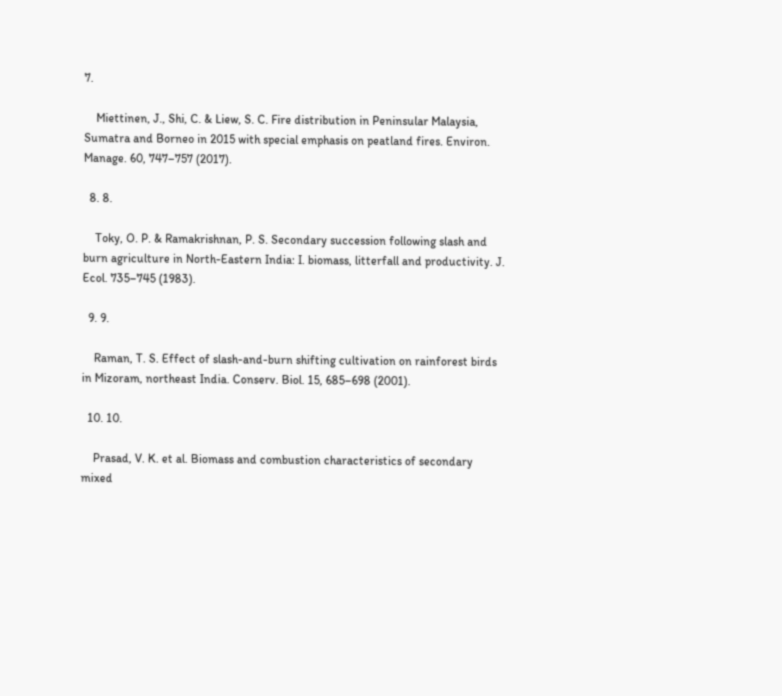7.

    Miettinen, J., Shi, C. & Liew, S. C. Fire distribution in Peninsular Malaysia, Sumatra and Borneo in 2015 with special emphasis on peatland fires. Environ. Manage. 60, 747–757 (2017).

  8. 8.

    Toky, O. P. & Ramakrishnan, P. S. Secondary succession following slash and burn agriculture in North-Eastern India: I. biomass, litterfall and productivity. J. Ecol. 735–745 (1983).

  9. 9.

    Raman, T. S. Effect of slash-and-burn shifting cultivation on rainforest birds in Mizoram, northeast India. Conserv. Biol. 15, 685–698 (2001).

  10. 10.

    Prasad, V. K. et al. Biomass and combustion characteristics of secondary mixed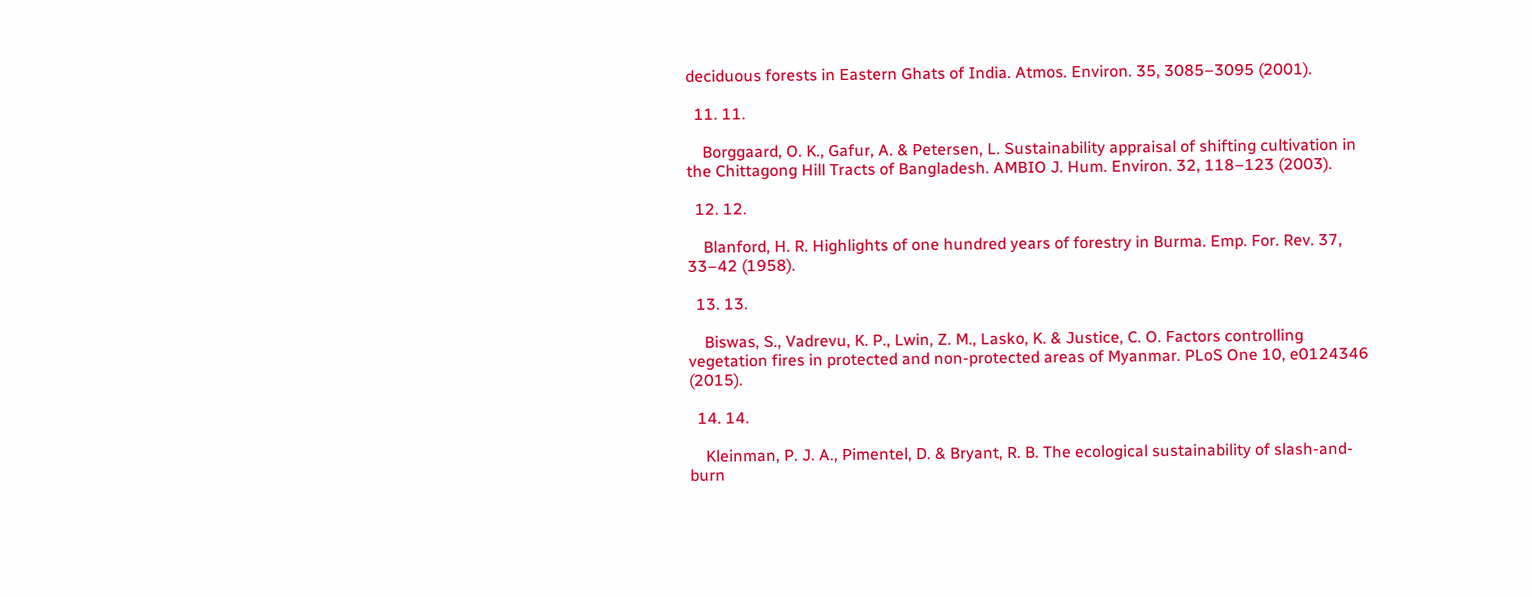deciduous forests in Eastern Ghats of India. Atmos. Environ. 35, 3085–3095 (2001).

  11. 11.

    Borggaard, O. K., Gafur, A. & Petersen, L. Sustainability appraisal of shifting cultivation in the Chittagong Hill Tracts of Bangladesh. AMBIO J. Hum. Environ. 32, 118–123 (2003).

  12. 12.

    Blanford, H. R. Highlights of one hundred years of forestry in Burma. Emp. For. Rev. 37, 33–42 (1958).

  13. 13.

    Biswas, S., Vadrevu, K. P., Lwin, Z. M., Lasko, K. & Justice, C. O. Factors controlling vegetation fires in protected and non-protected areas of Myanmar. PLoS One 10, e0124346 (2015).

  14. 14.

    Kleinman, P. J. A., Pimentel, D. & Bryant, R. B. The ecological sustainability of slash-and-burn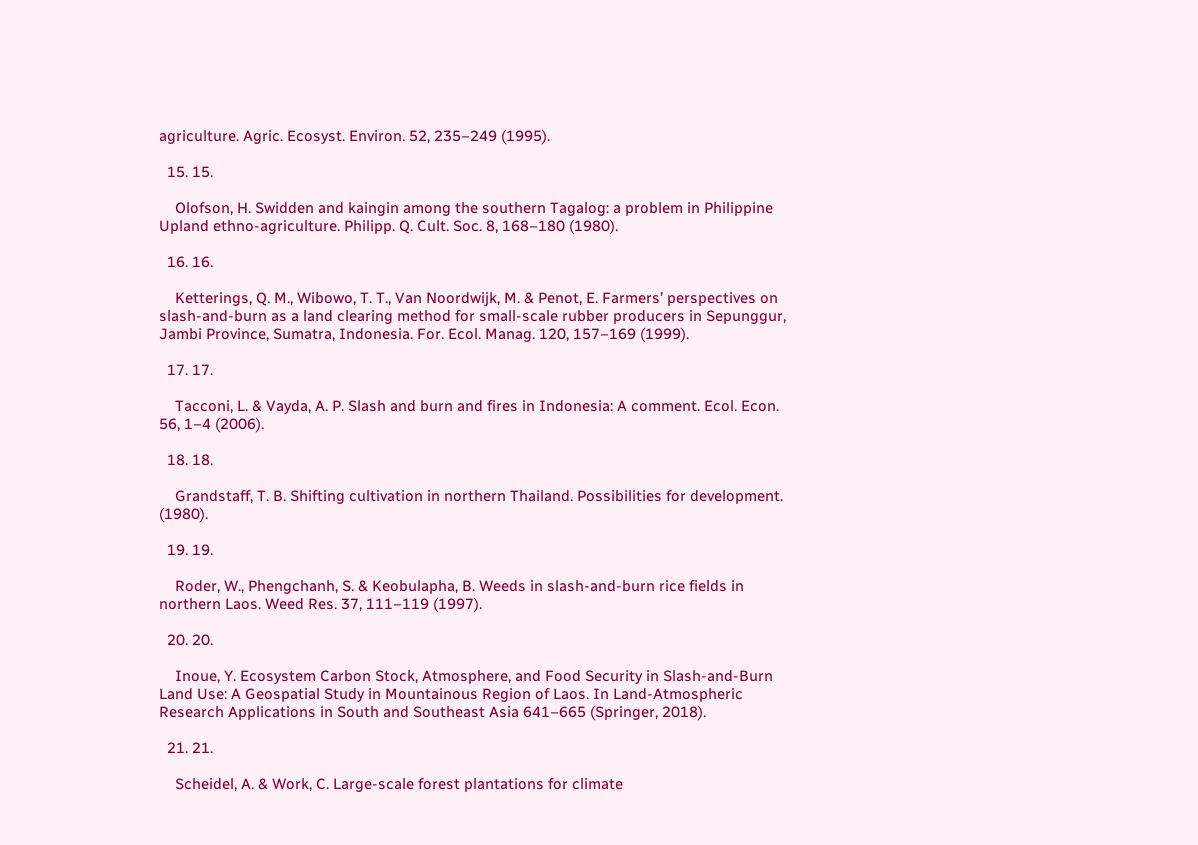agriculture. Agric. Ecosyst. Environ. 52, 235–249 (1995).

  15. 15.

    Olofson, H. Swidden and kaingin among the southern Tagalog: a problem in Philippine Upland ethno-agriculture. Philipp. Q. Cult. Soc. 8, 168–180 (1980).

  16. 16.

    Ketterings, Q. M., Wibowo, T. T., Van Noordwijk, M. & Penot, E. Farmers’ perspectives on slash-and-burn as a land clearing method for small-scale rubber producers in Sepunggur, Jambi Province, Sumatra, Indonesia. For. Ecol. Manag. 120, 157–169 (1999).

  17. 17.

    Tacconi, L. & Vayda, A. P. Slash and burn and fires in Indonesia: A comment. Ecol. Econ. 56, 1–4 (2006).

  18. 18.

    Grandstaff, T. B. Shifting cultivation in northern Thailand. Possibilities for development. (1980).

  19. 19.

    Roder, W., Phengchanh, S. & Keobulapha, B. Weeds in slash-and-burn rice fields in northern Laos. Weed Res. 37, 111–119 (1997).

  20. 20.

    Inoue, Y. Ecosystem Carbon Stock, Atmosphere, and Food Security in Slash-and-Burn Land Use: A Geospatial Study in Mountainous Region of Laos. In Land-Atmospheric Research Applications in South and Southeast Asia 641–665 (Springer, 2018).

  21. 21.

    Scheidel, A. & Work, C. Large-scale forest plantations for climate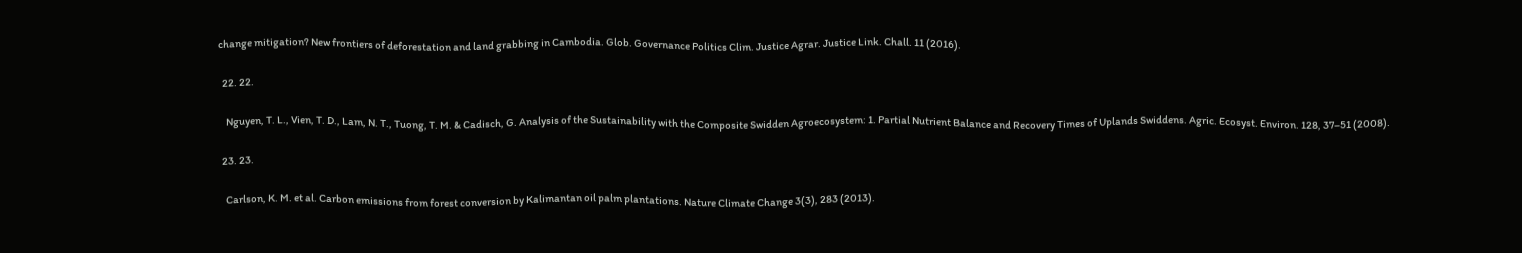change mitigation? New frontiers of deforestation and land grabbing in Cambodia. Glob. Governance Politics Clim. Justice Agrar. Justice Link. Chall. 11 (2016).

  22. 22.

    Nguyen, T. L., Vien, T. D., Lam, N. T., Tuong, T. M. & Cadisch, G. Analysis of the Sustainability with the Composite Swidden Agroecosystem: 1. Partial Nutrient Balance and Recovery Times of Uplands Swiddens. Agric. Ecosyst. Environ. 128, 37–51 (2008).

  23. 23.

    Carlson, K. M. et al. Carbon emissions from forest conversion by Kalimantan oil palm plantations. Nature Climate Change 3(3), 283 (2013).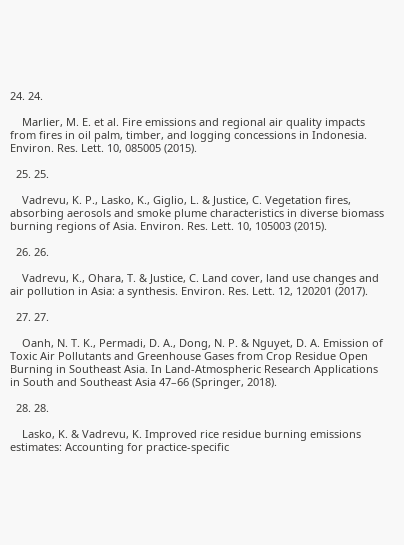24. 24.

    Marlier, M. E. et al. Fire emissions and regional air quality impacts from fires in oil palm, timber, and logging concessions in Indonesia. Environ. Res. Lett. 10, 085005 (2015).

  25. 25.

    Vadrevu, K. P., Lasko, K., Giglio, L. & Justice, C. Vegetation fires, absorbing aerosols and smoke plume characteristics in diverse biomass burning regions of Asia. Environ. Res. Lett. 10, 105003 (2015).

  26. 26.

    Vadrevu, K., Ohara, T. & Justice, C. Land cover, land use changes and air pollution in Asia: a synthesis. Environ. Res. Lett. 12, 120201 (2017).

  27. 27.

    Oanh, N. T. K., Permadi, D. A., Dong, N. P. & Nguyet, D. A. Emission of Toxic Air Pollutants and Greenhouse Gases from Crop Residue Open Burning in Southeast Asia. In Land-Atmospheric Research Applications in South and Southeast Asia 47–66 (Springer, 2018).

  28. 28.

    Lasko, K. & Vadrevu, K. Improved rice residue burning emissions estimates: Accounting for practice-specific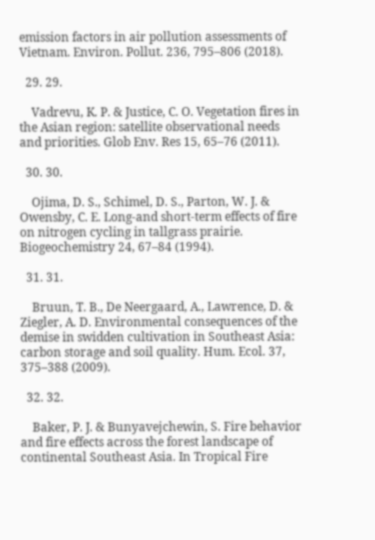emission factors in air pollution assessments of Vietnam. Environ. Pollut. 236, 795–806 (2018).

  29. 29.

    Vadrevu, K. P. & Justice, C. O. Vegetation fires in the Asian region: satellite observational needs and priorities. Glob Env. Res 15, 65–76 (2011).

  30. 30.

    Ojima, D. S., Schimel, D. S., Parton, W. J. & Owensby, C. E. Long-and short-term effects of fire on nitrogen cycling in tallgrass prairie. Biogeochemistry 24, 67–84 (1994).

  31. 31.

    Bruun, T. B., De Neergaard, A., Lawrence, D. & Ziegler, A. D. Environmental consequences of the demise in swidden cultivation in Southeast Asia: carbon storage and soil quality. Hum. Ecol. 37, 375–388 (2009).

  32. 32.

    Baker, P. J. & Bunyavejchewin, S. Fire behavior and fire effects across the forest landscape of continental Southeast Asia. In Tropical Fire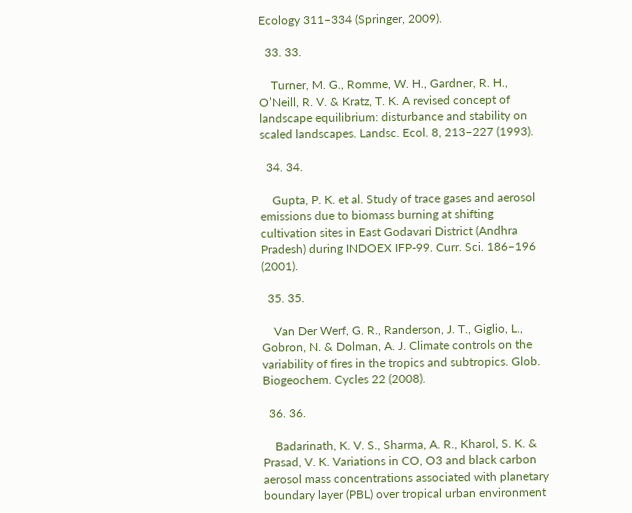Ecology 311–334 (Springer, 2009).

  33. 33.

    Turner, M. G., Romme, W. H., Gardner, R. H., O’Neill, R. V. & Kratz, T. K. A revised concept of landscape equilibrium: disturbance and stability on scaled landscapes. Landsc. Ecol. 8, 213–227 (1993).

  34. 34.

    Gupta, P. K. et al. Study of trace gases and aerosol emissions due to biomass burning at shifting cultivation sites in East Godavari District (Andhra Pradesh) during INDOEX IFP-99. Curr. Sci. 186–196 (2001).

  35. 35.

    Van Der Werf, G. R., Randerson, J. T., Giglio, L., Gobron, N. & Dolman, A. J. Climate controls on the variability of fires in the tropics and subtropics. Glob. Biogeochem. Cycles 22 (2008).

  36. 36.

    Badarinath, K. V. S., Sharma, A. R., Kharol, S. K. & Prasad, V. K. Variations in CO, O3 and black carbon aerosol mass concentrations associated with planetary boundary layer (PBL) over tropical urban environment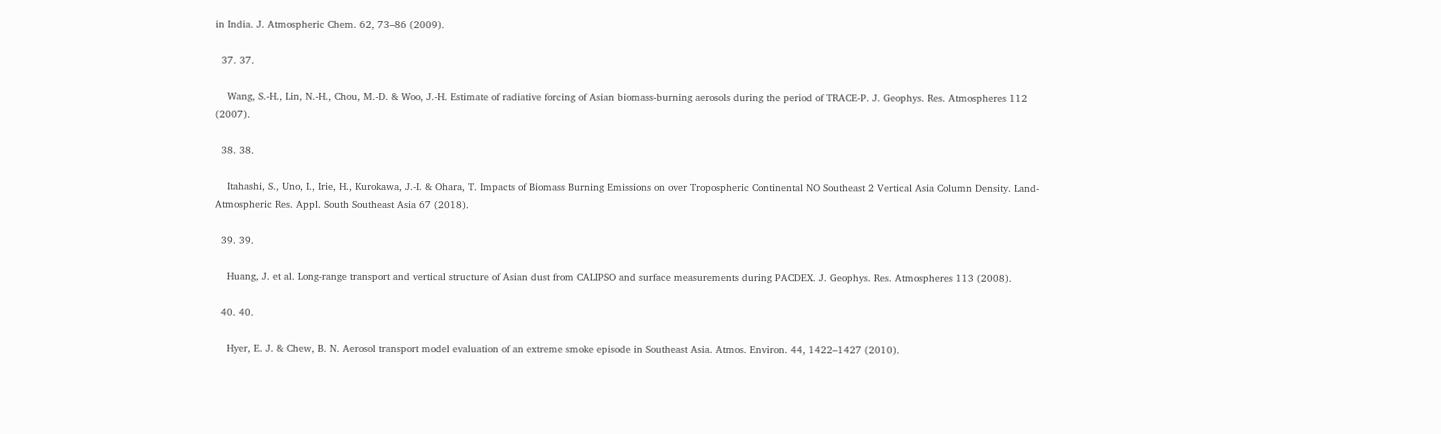in India. J. Atmospheric Chem. 62, 73–86 (2009).

  37. 37.

    Wang, S.-H., Lin, N.-H., Chou, M.-D. & Woo, J.-H. Estimate of radiative forcing of Asian biomass-burning aerosols during the period of TRACE-P. J. Geophys. Res. Atmospheres 112 (2007).

  38. 38.

    Itahashi, S., Uno, I., Irie, H., Kurokawa, J.-I. & Ohara, T. Impacts of Biomass Burning Emissions on over Tropospheric Continental NO Southeast 2 Vertical Asia Column Density. Land-Atmospheric Res. Appl. South Southeast Asia 67 (2018).

  39. 39.

    Huang, J. et al. Long-range transport and vertical structure of Asian dust from CALIPSO and surface measurements during PACDEX. J. Geophys. Res. Atmospheres 113 (2008).

  40. 40.

    Hyer, E. J. & Chew, B. N. Aerosol transport model evaluation of an extreme smoke episode in Southeast Asia. Atmos. Environ. 44, 1422–1427 (2010).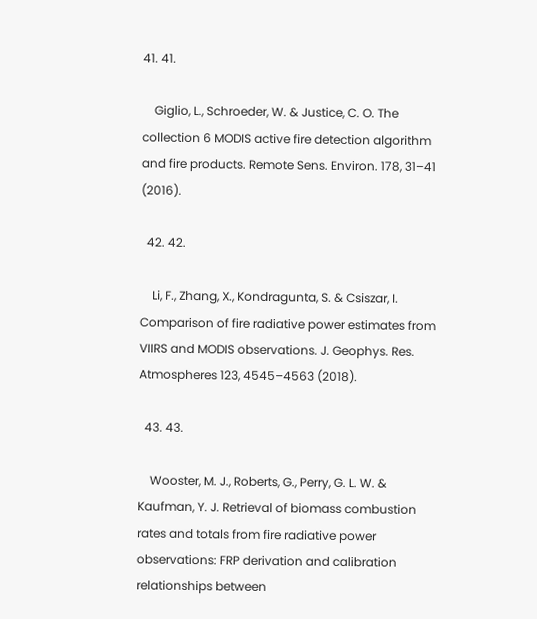41. 41.

    Giglio, L., Schroeder, W. & Justice, C. O. The collection 6 MODIS active fire detection algorithm and fire products. Remote Sens. Environ. 178, 31–41 (2016).

  42. 42.

    Li, F., Zhang, X., Kondragunta, S. & Csiszar, I. Comparison of fire radiative power estimates from VIIRS and MODIS observations. J. Geophys. Res. Atmospheres 123, 4545–4563 (2018).

  43. 43.

    Wooster, M. J., Roberts, G., Perry, G. L. W. & Kaufman, Y. J. Retrieval of biomass combustion rates and totals from fire radiative power observations: FRP derivation and calibration relationships between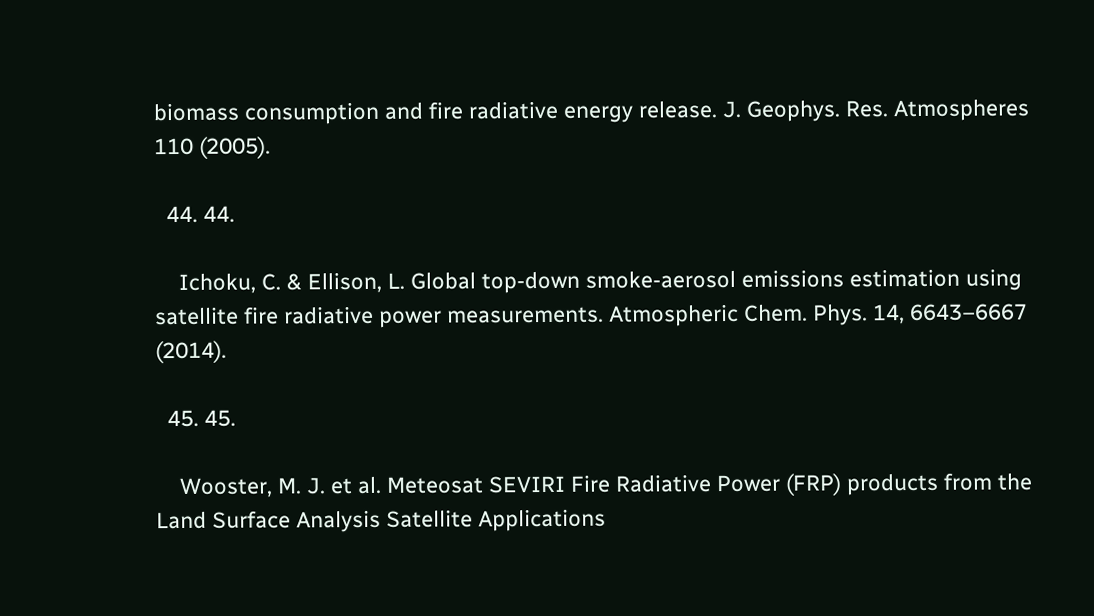biomass consumption and fire radiative energy release. J. Geophys. Res. Atmospheres 110 (2005).

  44. 44.

    Ichoku, C. & Ellison, L. Global top-down smoke-aerosol emissions estimation using satellite fire radiative power measurements. Atmospheric Chem. Phys. 14, 6643–6667 (2014).

  45. 45.

    Wooster, M. J. et al. Meteosat SEVIRI Fire Radiative Power (FRP) products from the Land Surface Analysis Satellite Applications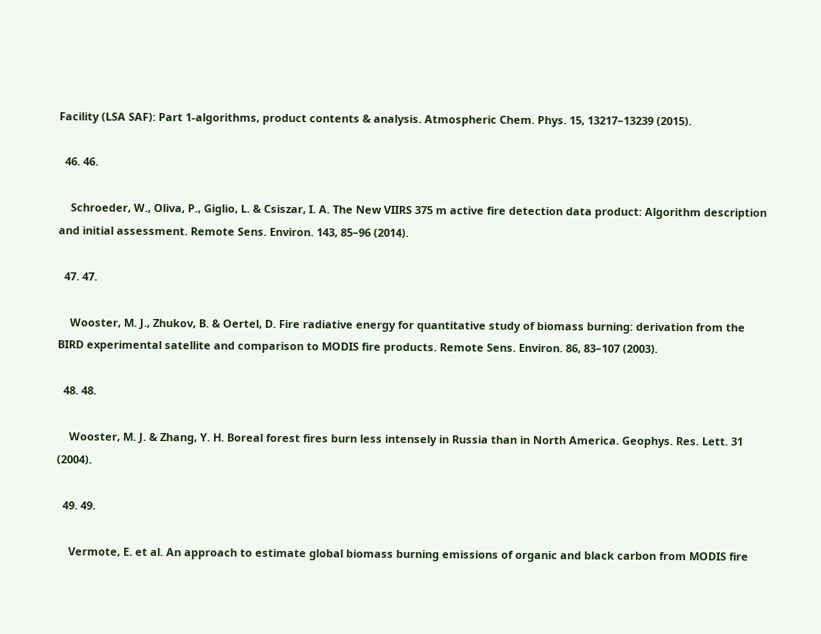Facility (LSA SAF): Part 1-algorithms, product contents & analysis. Atmospheric Chem. Phys. 15, 13217–13239 (2015).

  46. 46.

    Schroeder, W., Oliva, P., Giglio, L. & Csiszar, I. A. The New VIIRS 375 m active fire detection data product: Algorithm description and initial assessment. Remote Sens. Environ. 143, 85–96 (2014).

  47. 47.

    Wooster, M. J., Zhukov, B. & Oertel, D. Fire radiative energy for quantitative study of biomass burning: derivation from the BIRD experimental satellite and comparison to MODIS fire products. Remote Sens. Environ. 86, 83–107 (2003).

  48. 48.

    Wooster, M. J. & Zhang, Y. H. Boreal forest fires burn less intensely in Russia than in North America. Geophys. Res. Lett. 31 (2004).

  49. 49.

    Vermote, E. et al. An approach to estimate global biomass burning emissions of organic and black carbon from MODIS fire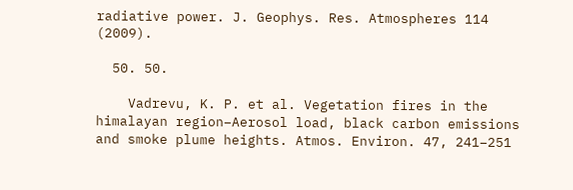radiative power. J. Geophys. Res. Atmospheres 114 (2009).

  50. 50.

    Vadrevu, K. P. et al. Vegetation fires in the himalayan region–Aerosol load, black carbon emissions and smoke plume heights. Atmos. Environ. 47, 241–251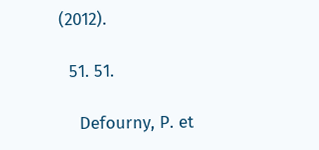(2012).

  51. 51.

    Defourny, P. et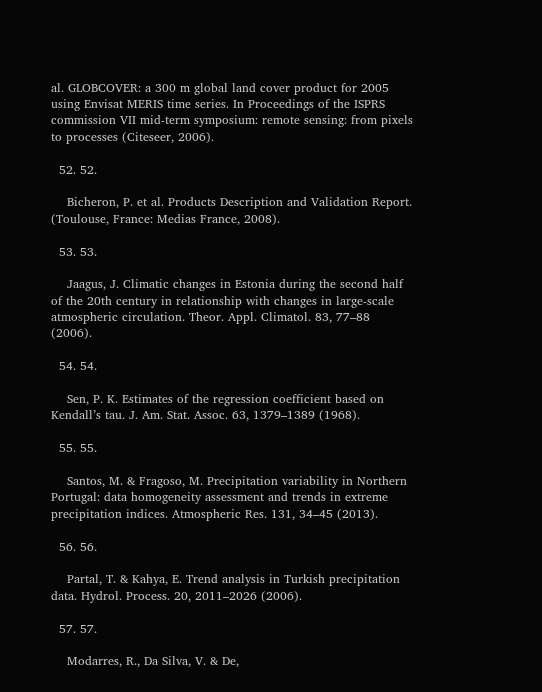al. GLOBCOVER: a 300 m global land cover product for 2005 using Envisat MERIS time series. In Proceedings of the ISPRS commission VII mid-term symposium: remote sensing: from pixels to processes (Citeseer, 2006).

  52. 52.

    Bicheron, P. et al. Products Description and Validation Report. (Toulouse, France: Medias France, 2008).

  53. 53.

    Jaagus, J. Climatic changes in Estonia during the second half of the 20th century in relationship with changes in large-scale atmospheric circulation. Theor. Appl. Climatol. 83, 77–88 (2006).

  54. 54.

    Sen, P. K. Estimates of the regression coefficient based on Kendall’s tau. J. Am. Stat. Assoc. 63, 1379–1389 (1968).

  55. 55.

    Santos, M. & Fragoso, M. Precipitation variability in Northern Portugal: data homogeneity assessment and trends in extreme precipitation indices. Atmospheric Res. 131, 34–45 (2013).

  56. 56.

    Partal, T. & Kahya, E. Trend analysis in Turkish precipitation data. Hydrol. Process. 20, 2011–2026 (2006).

  57. 57.

    Modarres, R., Da Silva, V. & De,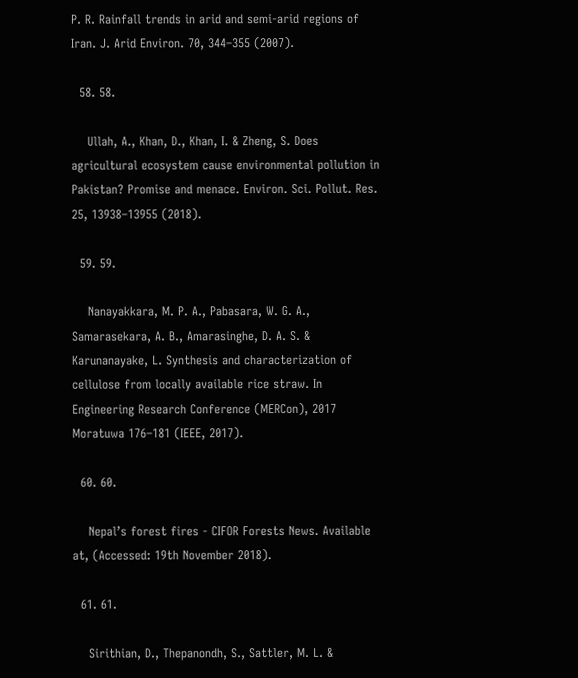P. R. Rainfall trends in arid and semi-arid regions of Iran. J. Arid Environ. 70, 344–355 (2007).

  58. 58.

    Ullah, A., Khan, D., Khan, I. & Zheng, S. Does agricultural ecosystem cause environmental pollution in Pakistan? Promise and menace. Environ. Sci. Pollut. Res. 25, 13938–13955 (2018).

  59. 59.

    Nanayakkara, M. P. A., Pabasara, W. G. A., Samarasekara, A. B., Amarasinghe, D. A. S. & Karunanayake, L. Synthesis and characterization of cellulose from locally available rice straw. In Engineering Research Conference (MERCon), 2017 Moratuwa 176–181 (IEEE, 2017).

  60. 60.

    Nepal’s forest fires - CIFOR Forests News. Available at, (Accessed: 19th November 2018).

  61. 61.

    Sirithian, D., Thepanondh, S., Sattler, M. L. &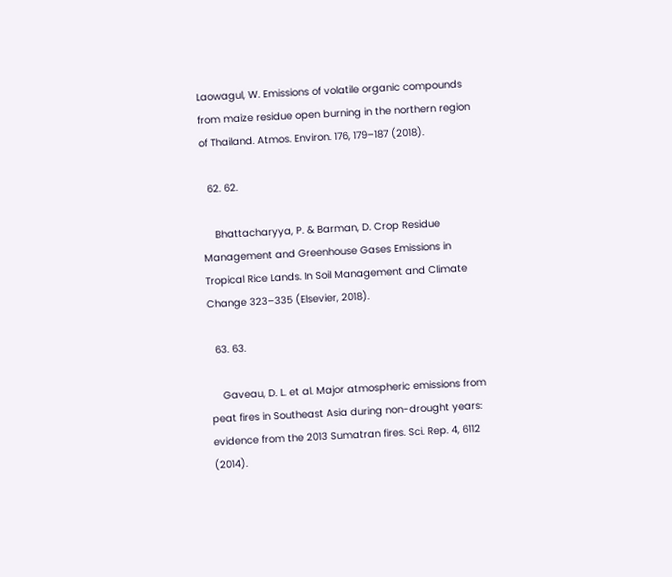Laowagul, W. Emissions of volatile organic compounds from maize residue open burning in the northern region of Thailand. Atmos. Environ. 176, 179–187 (2018).

  62. 62.

    Bhattacharyya, P. & Barman, D. Crop Residue Management and Greenhouse Gases Emissions in Tropical Rice Lands. In Soil Management and Climate Change 323–335 (Elsevier, 2018).

  63. 63.

    Gaveau, D. L. et al. Major atmospheric emissions from peat fires in Southeast Asia during non-drought years: evidence from the 2013 Sumatran fires. Sci. Rep. 4, 6112 (2014).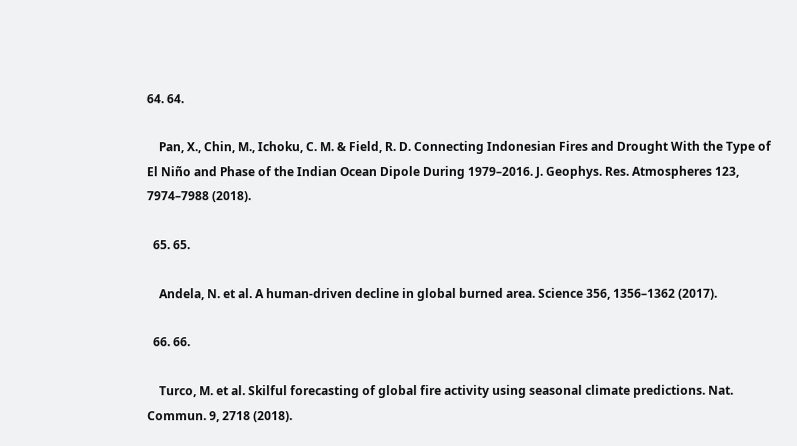64. 64.

    Pan, X., Chin, M., Ichoku, C. M. & Field, R. D. Connecting Indonesian Fires and Drought With the Type of El Niño and Phase of the Indian Ocean Dipole During 1979–2016. J. Geophys. Res. Atmospheres 123, 7974–7988 (2018).

  65. 65.

    Andela, N. et al. A human-driven decline in global burned area. Science 356, 1356–1362 (2017).

  66. 66.

    Turco, M. et al. Skilful forecasting of global fire activity using seasonal climate predictions. Nat. Commun. 9, 2718 (2018).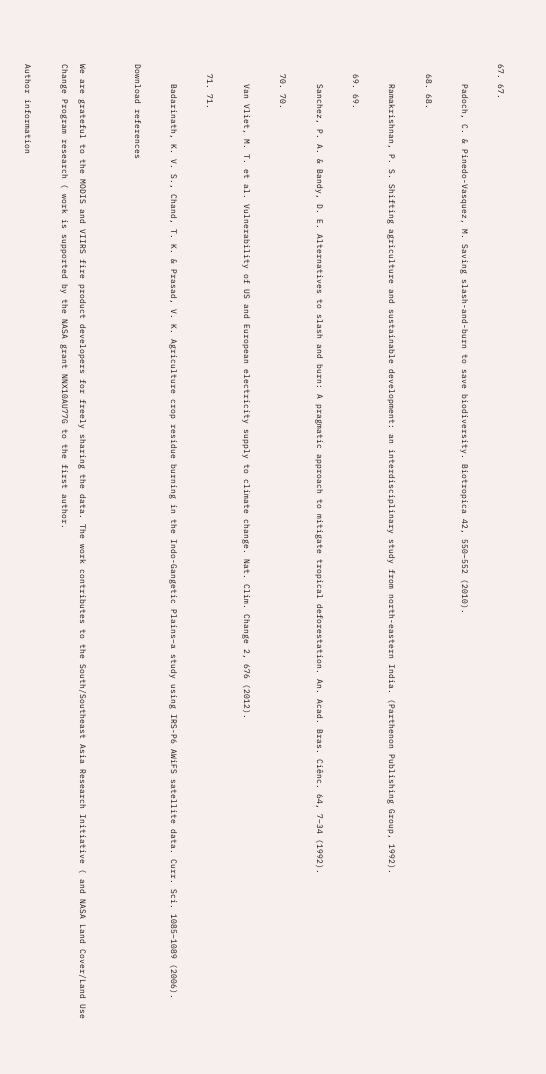67. 67.

    Padoch, C. & Pinedo-Vasquez, M. Saving slash-and-burn to save biodiversity. Biotropica 42, 550–552 (2010).

  68. 68.

    Ramakrishnan, P. S. Shifting agriculture and sustainable development: an interdisciplinary study from north-eastern India. (Parthenon Publishing Group, 1992).

  69. 69.

    Sanchez, P. A. & Bandy, D. E. Alternatives to slash and burn: A pragmatic approach to mitigate tropical deforestation. An. Acad. Bras. Ciênc. 64, 7–34 (1992).

  70. 70.

    Van Vliet, M. T. et al. Vulnerability of US and European electricity supply to climate change. Nat. Clim. Change 2, 676 (2012).

  71. 71.

    Badarinath, K. V. S., Chand, T. K. & Prasad, V. K. Agriculture crop residue burning in the Indo-Gangetic Plains–a study using IRS-P6 AWiFS satellite data. Curr. Sci. 1085–1089 (2006).

Download references


We are grateful to the MODIS and VIIRS fire product developers for freely sharing the data. The work contributes to the South/Southeast Asia Research Initiative ( and NASA Land Cover/Land Use Change Program research ( work is supported by the NASA grant NNX10AU77G to the first author.

Author information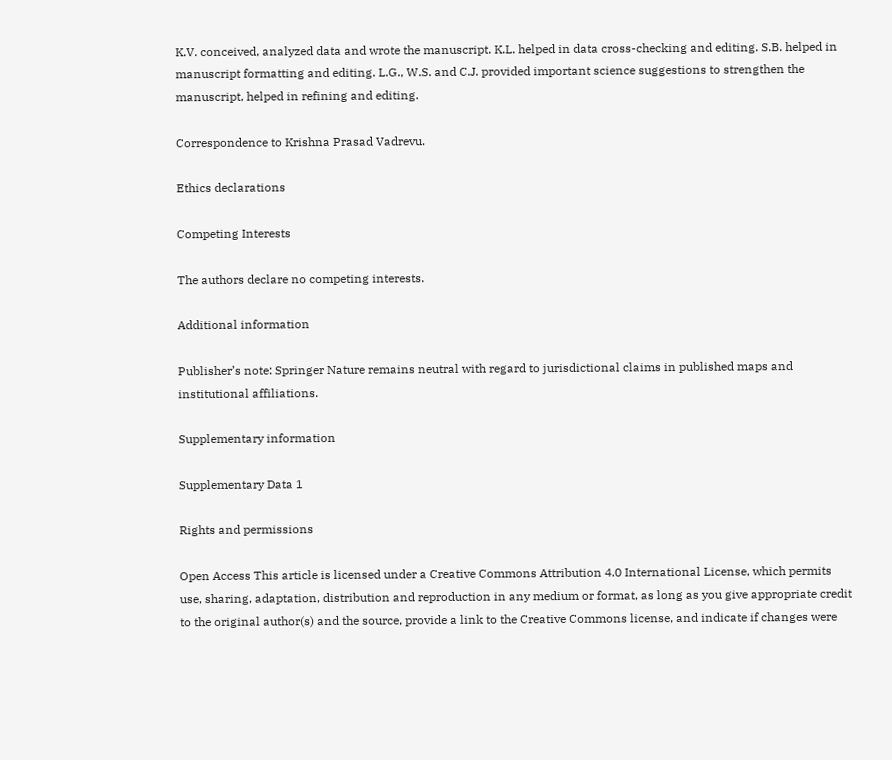K.V. conceived, analyzed data and wrote the manuscript. K.L. helped in data cross-checking and editing. S.B. helped in manuscript formatting and editing. L.G., W.S. and C.J. provided important science suggestions to strengthen the manuscript, helped in refining and editing.

Correspondence to Krishna Prasad Vadrevu.

Ethics declarations

Competing Interests

The authors declare no competing interests.

Additional information

Publisher’s note: Springer Nature remains neutral with regard to jurisdictional claims in published maps and institutional affiliations.

Supplementary information

Supplementary Data 1

Rights and permissions

Open Access This article is licensed under a Creative Commons Attribution 4.0 International License, which permits use, sharing, adaptation, distribution and reproduction in any medium or format, as long as you give appropriate credit to the original author(s) and the source, provide a link to the Creative Commons license, and indicate if changes were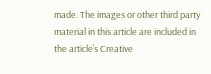made. The images or other third party material in this article are included in the article’s Creative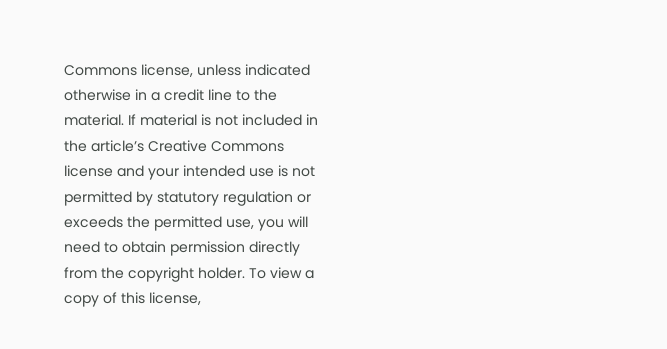Commons license, unless indicated otherwise in a credit line to the material. If material is not included in the article’s Creative Commons license and your intended use is not permitted by statutory regulation or exceeds the permitted use, you will need to obtain permission directly from the copyright holder. To view a copy of this license,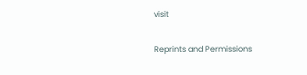visit

Reprints and Permissions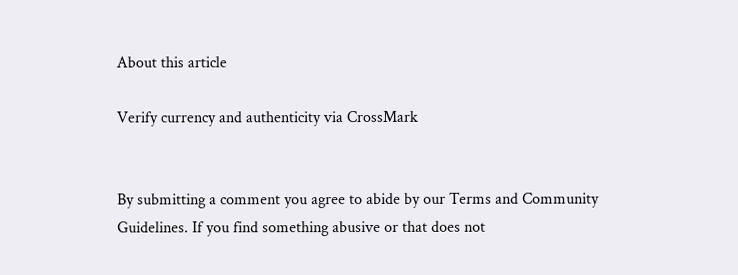About this article

Verify currency and authenticity via CrossMark


By submitting a comment you agree to abide by our Terms and Community Guidelines. If you find something abusive or that does not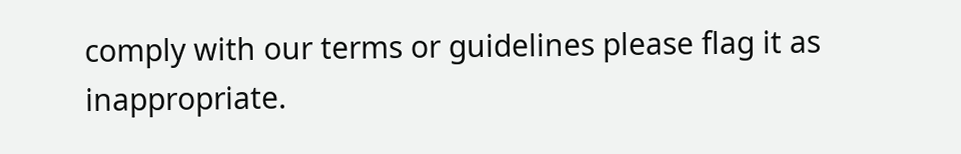comply with our terms or guidelines please flag it as inappropriate.